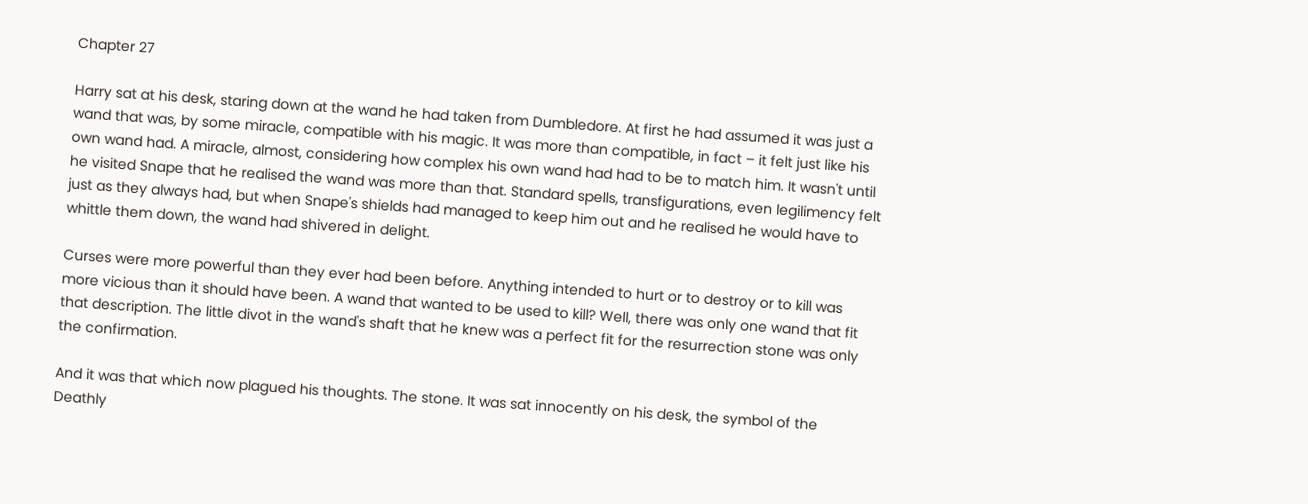Chapter 27

Harry sat at his desk, staring down at the wand he had taken from Dumbledore. At first he had assumed it was just a wand that was, by some miracle, compatible with his magic. It was more than compatible, in fact – it felt just like his own wand had. A miracle, almost, considering how complex his own wand had had to be to match him. It wasn't until he visited Snape that he realised the wand was more than that. Standard spells, transfigurations, even legilimency felt just as they always had, but when Snape's shields had managed to keep him out and he realised he would have to whittle them down, the wand had shivered in delight.

Curses were more powerful than they ever had been before. Anything intended to hurt or to destroy or to kill was more vicious than it should have been. A wand that wanted to be used to kill? Well, there was only one wand that fit that description. The little divot in the wand's shaft that he knew was a perfect fit for the resurrection stone was only the confirmation.

And it was that which now plagued his thoughts. The stone. It was sat innocently on his desk, the symbol of the Deathly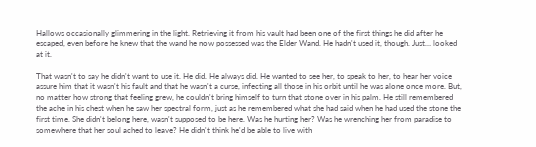Hallows occasionally glimmering in the light. Retrieving it from his vault had been one of the first things he did after he escaped, even before he knew that the wand he now possessed was the Elder Wand. He hadn't used it, though. Just… looked at it.

That wasn't to say he didn't want to use it. He did. He always did. He wanted to see her, to speak to her, to hear her voice assure him that it wasn't his fault and that he wasn't a curse, infecting all those in his orbit until he was alone once more. But, no matter how strong that feeling grew, he couldn't bring himself to turn that stone over in his palm. He still remembered the ache in his chest when he saw her spectral form, just as he remembered what she had said when he had used the stone the first time. She didn't belong here, wasn't supposed to be here. Was he hurting her? Was he wrenching her from paradise to somewhere that her soul ached to leave? He didn't think he'd be able to live with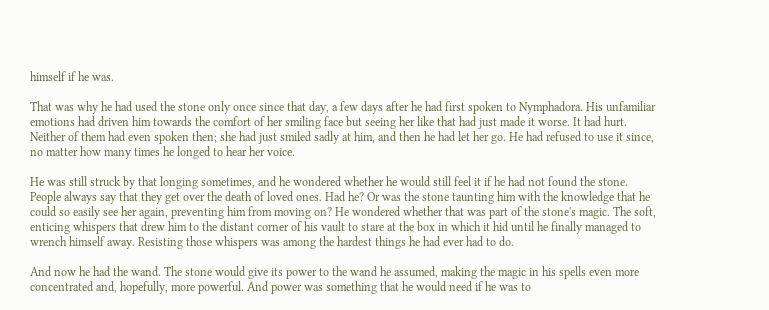himself if he was.

That was why he had used the stone only once since that day, a few days after he had first spoken to Nymphadora. His unfamiliar emotions had driven him towards the comfort of her smiling face but seeing her like that had just made it worse. It had hurt. Neither of them had even spoken then; she had just smiled sadly at him, and then he had let her go. He had refused to use it since, no matter how many times he longed to hear her voice.

He was still struck by that longing sometimes, and he wondered whether he would still feel it if he had not found the stone. People always say that they get over the death of loved ones. Had he? Or was the stone taunting him with the knowledge that he could so easily see her again, preventing him from moving on? He wondered whether that was part of the stone's magic. The soft, enticing whispers that drew him to the distant corner of his vault to stare at the box in which it hid until he finally managed to wrench himself away. Resisting those whispers was among the hardest things he had ever had to do.

And now he had the wand. The stone would give its power to the wand he assumed, making the magic in his spells even more concentrated and, hopefully, more powerful. And power was something that he would need if he was to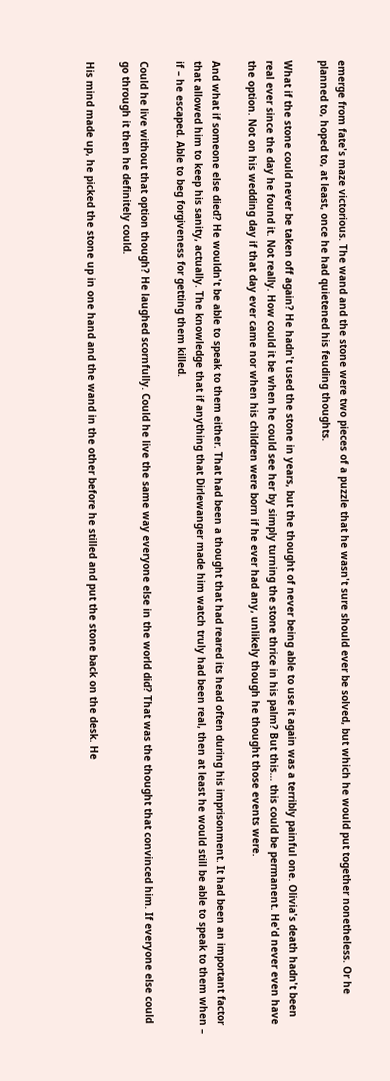emerge from fate's maze victorious. The wand and the stone were two pieces of a puzzle that he wasn't sure should ever be solved, but which he would put together nonetheless. Or he planned to, hoped to, at least, once he had quietened his feuding thoughts.

What if the stone could never be taken off again? He hadn't used the stone in years, but the thought of never being able to use it again was a terribly painful one. Olivia's death hadn't been real ever since the day he found it. Not really. How could it be when he could see her by simply turning the stone thrice in his palm? But this… this could be permanent. He'd never even have the option. Not on his wedding day if that day ever came nor when his children were born if he ever had any, unlikely though he thought those events were.

And what if someone else died? He wouldn't be able to speak to them either. That had been a thought that had reared its head often during his imprisonment. It had been an important factor that allowed him to keep his sanity, actually. The knowledge that if anything that Dirlewanger made him watch truly had been real, then at least he would still be able to speak to them when – if – he escaped. Able to beg forgiveness for getting them killed.

Could he live without that option though? He laughed scornfully. Could he live the same way everyone else in the world did? That was the thought that convinced him. If everyone else could go through it then he definitely could.

His mind made up, he picked the stone up in one hand and the wand in the other before he stilled and put the stone back on the desk. He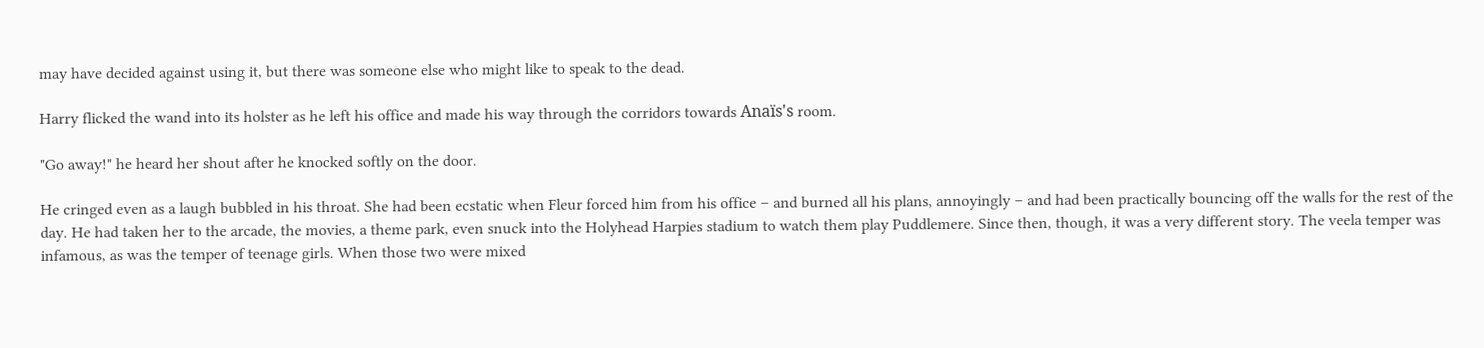may have decided against using it, but there was someone else who might like to speak to the dead.

Harry flicked the wand into its holster as he left his office and made his way through the corridors towards Anaïs's room.

"Go away!" he heard her shout after he knocked softly on the door.

He cringed even as a laugh bubbled in his throat. She had been ecstatic when Fleur forced him from his office – and burned all his plans, annoyingly – and had been practically bouncing off the walls for the rest of the day. He had taken her to the arcade, the movies, a theme park, even snuck into the Holyhead Harpies stadium to watch them play Puddlemere. Since then, though, it was a very different story. The veela temper was infamous, as was the temper of teenage girls. When those two were mixed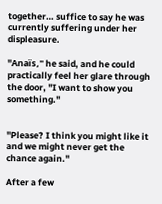together… suffice to say he was currently suffering under her displeasure.

"Anaïs," he said, and he could practically feel her glare through the door, "I want to show you something."


"Please? I think you might like it and we might never get the chance again."

After a few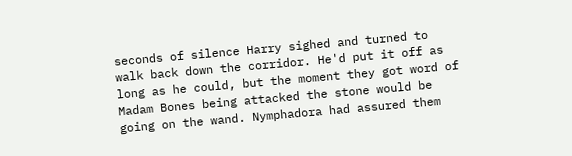seconds of silence Harry sighed and turned to walk back down the corridor. He'd put it off as long as he could, but the moment they got word of Madam Bones being attacked the stone would be going on the wand. Nymphadora had assured them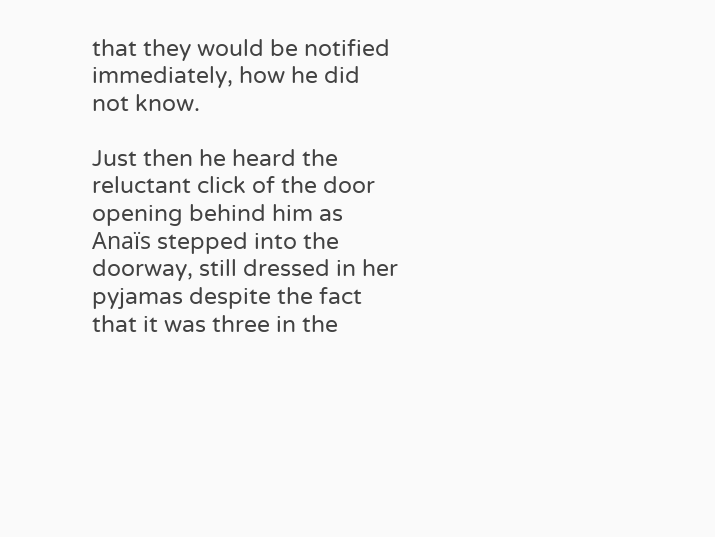that they would be notified immediately, how he did not know.

Just then he heard the reluctant click of the door opening behind him as Anaïs stepped into the doorway, still dressed in her pyjamas despite the fact that it was three in the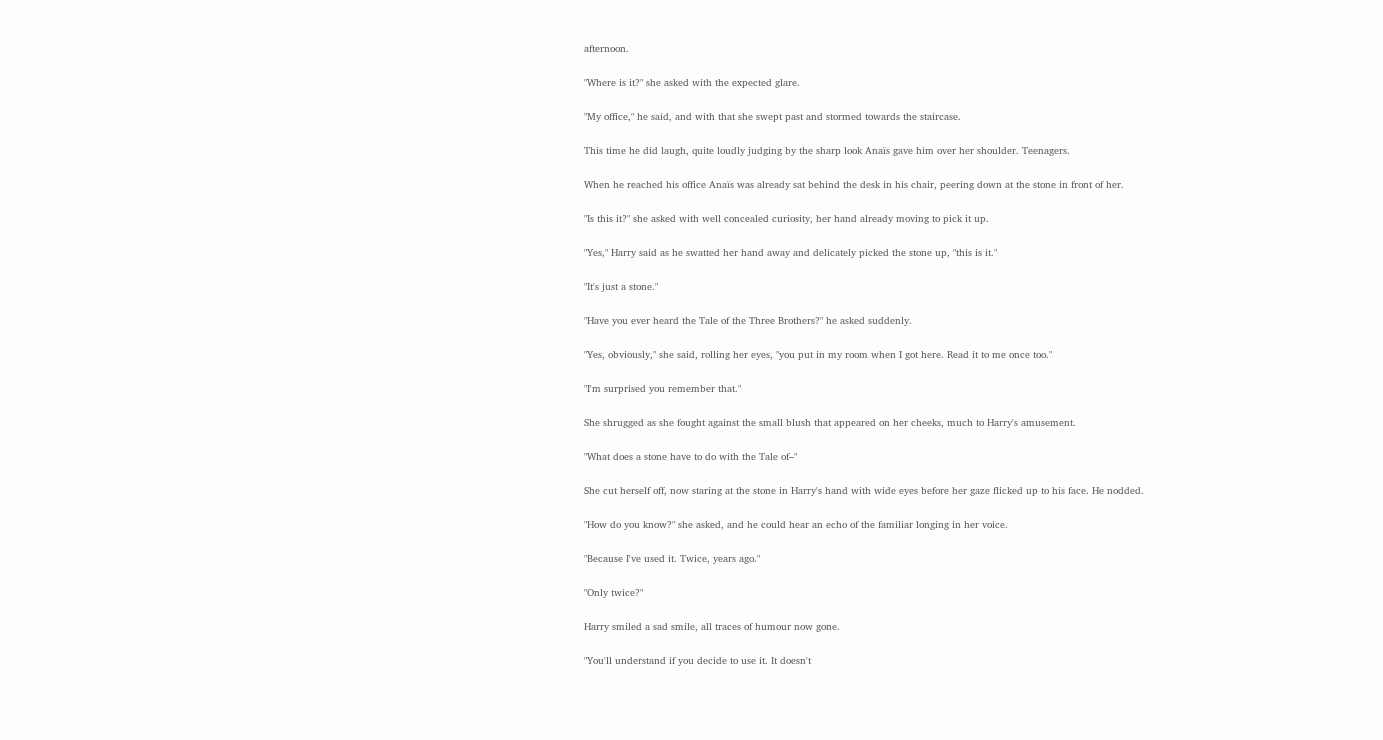afternoon.

"Where is it?" she asked with the expected glare.

"My office," he said, and with that she swept past and stormed towards the staircase.

This time he did laugh, quite loudly judging by the sharp look Anaïs gave him over her shoulder. Teenagers.

When he reached his office Anaïs was already sat behind the desk in his chair, peering down at the stone in front of her.

"Is this it?" she asked with well concealed curiosity, her hand already moving to pick it up.

"Yes," Harry said as he swatted her hand away and delicately picked the stone up, "this is it."

"It's just a stone."

"Have you ever heard the Tale of the Three Brothers?" he asked suddenly.

"Yes, obviously," she said, rolling her eyes, "you put in my room when I got here. Read it to me once too."

"I'm surprised you remember that."

She shrugged as she fought against the small blush that appeared on her cheeks, much to Harry's amusement.

"What does a stone have to do with the Tale of–"

She cut herself off, now staring at the stone in Harry's hand with wide eyes before her gaze flicked up to his face. He nodded.

"How do you know?" she asked, and he could hear an echo of the familiar longing in her voice.

"Because I've used it. Twice, years ago."

"Only twice?"

Harry smiled a sad smile, all traces of humour now gone.

"You'll understand if you decide to use it. It doesn't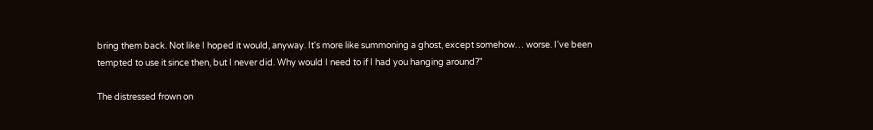bring them back. Not like I hoped it would, anyway. It's more like summoning a ghost, except somehow… worse. I've been tempted to use it since then, but I never did. Why would I need to if I had you hanging around?"

The distressed frown on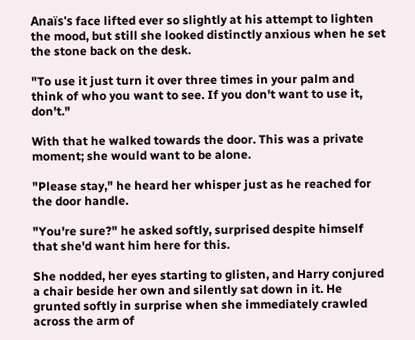Anaïs's face lifted ever so slightly at his attempt to lighten the mood, but still she looked distinctly anxious when he set the stone back on the desk.

"To use it just turn it over three times in your palm and think of who you want to see. If you don't want to use it, don't."

With that he walked towards the door. This was a private moment; she would want to be alone.

"Please stay," he heard her whisper just as he reached for the door handle.

"You're sure?" he asked softly, surprised despite himself that she'd want him here for this.

She nodded, her eyes starting to glisten, and Harry conjured a chair beside her own and silently sat down in it. He grunted softly in surprise when she immediately crawled across the arm of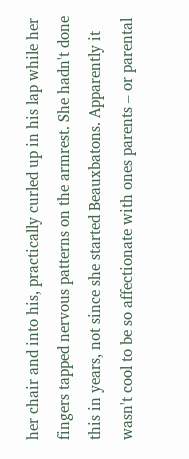her chair and into his, practically curled up in his lap while her fingers tapped nervous patterns on the armrest. She hadn't done this in years, not since she started Beauxbatons. Apparently it wasn't cool to be so affectionate with ones parents – or parental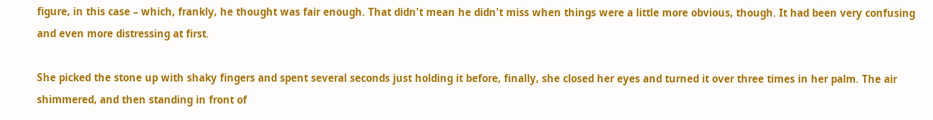figure, in this case – which, frankly, he thought was fair enough. That didn't mean he didn't miss when things were a little more obvious, though. It had been very confusing and even more distressing at first.

She picked the stone up with shaky fingers and spent several seconds just holding it before, finally, she closed her eyes and turned it over three times in her palm. The air shimmered, and then standing in front of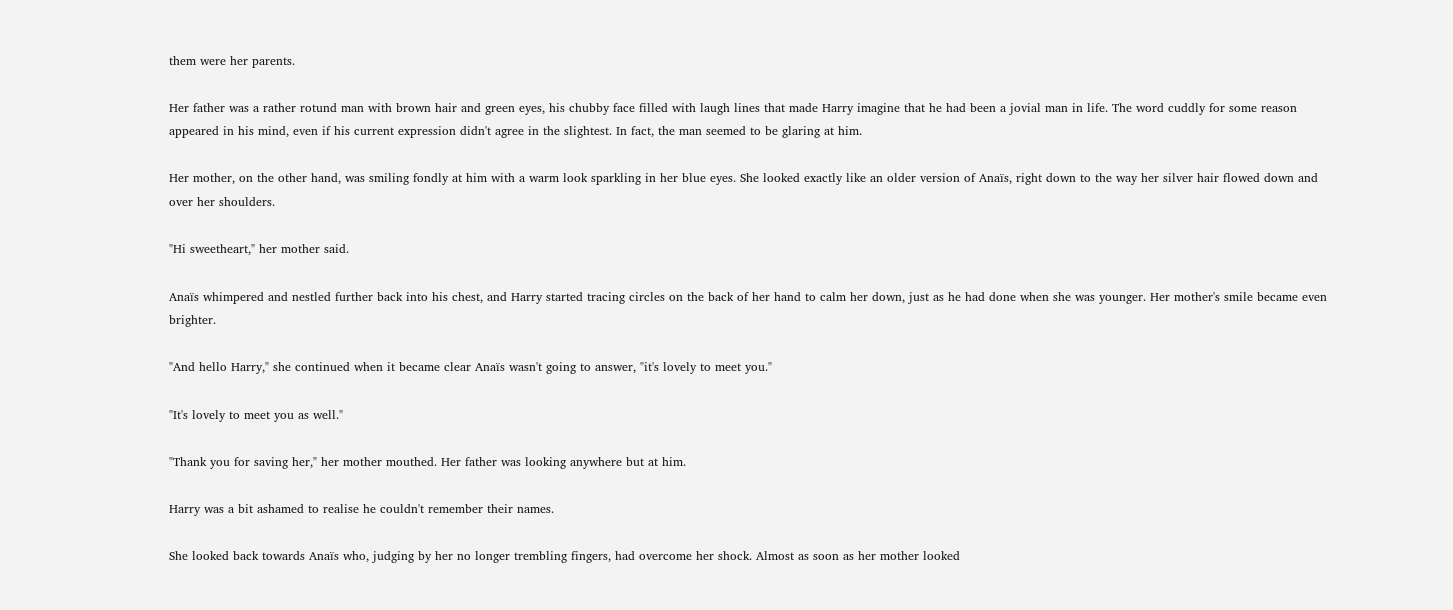them were her parents.

Her father was a rather rotund man with brown hair and green eyes, his chubby face filled with laugh lines that made Harry imagine that he had been a jovial man in life. The word cuddly for some reason appeared in his mind, even if his current expression didn't agree in the slightest. In fact, the man seemed to be glaring at him.

Her mother, on the other hand, was smiling fondly at him with a warm look sparkling in her blue eyes. She looked exactly like an older version of Anaïs, right down to the way her silver hair flowed down and over her shoulders.

"Hi sweetheart," her mother said.

Anaïs whimpered and nestled further back into his chest, and Harry started tracing circles on the back of her hand to calm her down, just as he had done when she was younger. Her mother's smile became even brighter.

"And hello Harry," she continued when it became clear Anaïs wasn't going to answer, "it's lovely to meet you."

"It's lovely to meet you as well."

"Thank you for saving her," her mother mouthed. Her father was looking anywhere but at him.

Harry was a bit ashamed to realise he couldn't remember their names.

She looked back towards Anaïs who, judging by her no longer trembling fingers, had overcome her shock. Almost as soon as her mother looked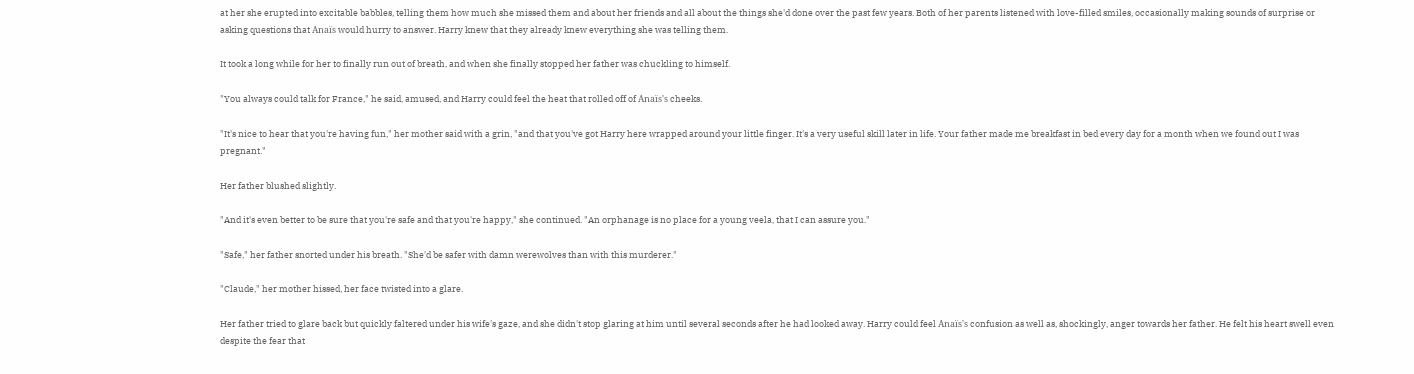at her she erupted into excitable babbles, telling them how much she missed them and about her friends and all about the things she'd done over the past few years. Both of her parents listened with love-filled smiles, occasionally making sounds of surprise or asking questions that Anaïs would hurry to answer. Harry knew that they already knew everything she was telling them.

It took a long while for her to finally run out of breath, and when she finally stopped her father was chuckling to himself.

"You always could talk for France," he said, amused, and Harry could feel the heat that rolled off of Anaïs's cheeks.

"It's nice to hear that you're having fun," her mother said with a grin, "and that you've got Harry here wrapped around your little finger. It's a very useful skill later in life. Your father made me breakfast in bed every day for a month when we found out I was pregnant."

Her father blushed slightly.

"And it's even better to be sure that you're safe and that you're happy," she continued. "An orphanage is no place for a young veela, that I can assure you."

"Safe," her father snorted under his breath. "She'd be safer with damn werewolves than with this murderer."

"Claude," her mother hissed, her face twisted into a glare.

Her father tried to glare back but quickly faltered under his wife's gaze, and she didn't stop glaring at him until several seconds after he had looked away. Harry could feel Anaïs's confusion as well as, shockingly, anger towards her father. He felt his heart swell even despite the fear that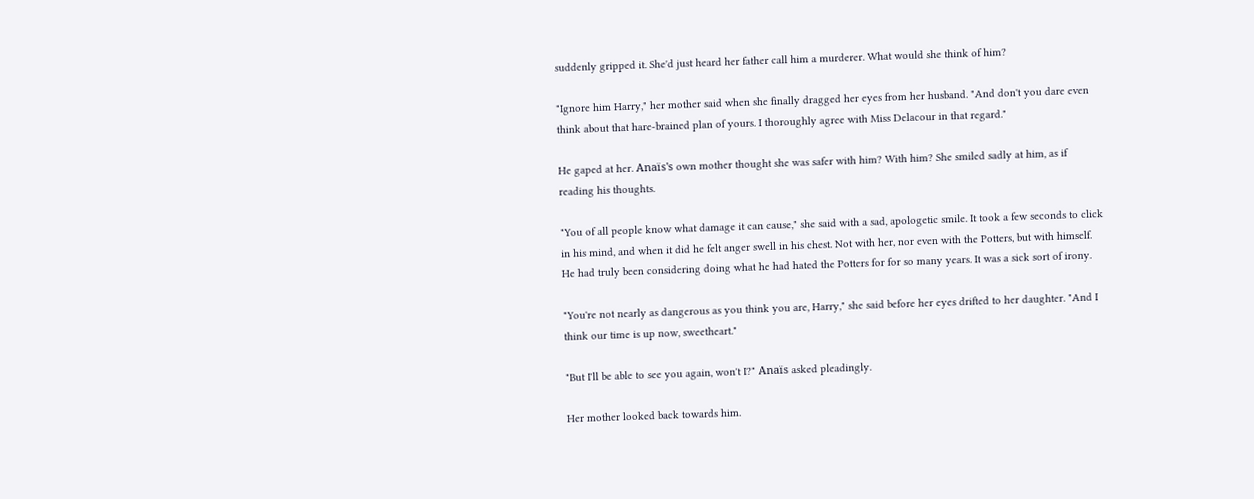suddenly gripped it. She'd just heard her father call him a murderer. What would she think of him?

"Ignore him Harry," her mother said when she finally dragged her eyes from her husband. "And don't you dare even think about that hare-brained plan of yours. I thoroughly agree with Miss Delacour in that regard."

He gaped at her. Anaïs's own mother thought she was safer with him? With him? She smiled sadly at him, as if reading his thoughts.

"You of all people know what damage it can cause," she said with a sad, apologetic smile. It took a few seconds to click in his mind, and when it did he felt anger swell in his chest. Not with her, nor even with the Potters, but with himself. He had truly been considering doing what he had hated the Potters for for so many years. It was a sick sort of irony.

"You're not nearly as dangerous as you think you are, Harry," she said before her eyes drifted to her daughter. "And I think our time is up now, sweetheart."

"But I'll be able to see you again, won't I?" Anaïs asked pleadingly.

Her mother looked back towards him.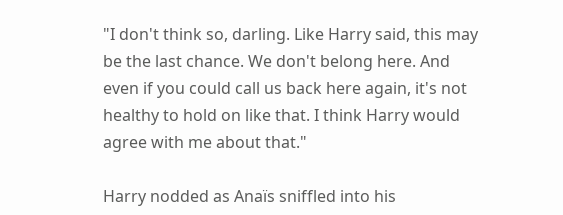"I don't think so, darling. Like Harry said, this may be the last chance. We don't belong here. And even if you could call us back here again, it's not healthy to hold on like that. I think Harry would agree with me about that."

Harry nodded as Anaïs sniffled into his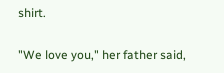shirt.

"We love you," her father said,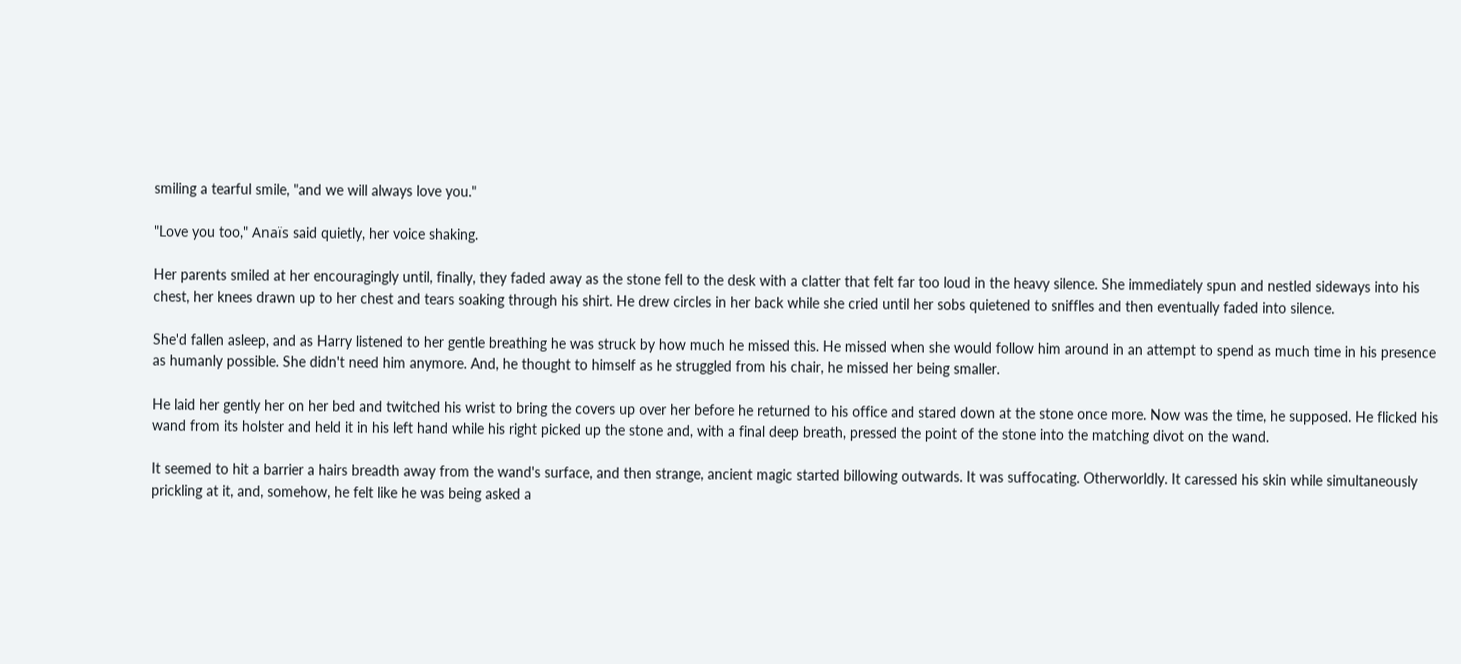smiling a tearful smile, "and we will always love you."

"Love you too," Anaïs said quietly, her voice shaking.

Her parents smiled at her encouragingly until, finally, they faded away as the stone fell to the desk with a clatter that felt far too loud in the heavy silence. She immediately spun and nestled sideways into his chest, her knees drawn up to her chest and tears soaking through his shirt. He drew circles in her back while she cried until her sobs quietened to sniffles and then eventually faded into silence.

She'd fallen asleep, and as Harry listened to her gentle breathing he was struck by how much he missed this. He missed when she would follow him around in an attempt to spend as much time in his presence as humanly possible. She didn't need him anymore. And, he thought to himself as he struggled from his chair, he missed her being smaller.

He laid her gently her on her bed and twitched his wrist to bring the covers up over her before he returned to his office and stared down at the stone once more. Now was the time, he supposed. He flicked his wand from its holster and held it in his left hand while his right picked up the stone and, with a final deep breath, pressed the point of the stone into the matching divot on the wand.

It seemed to hit a barrier a hairs breadth away from the wand's surface, and then strange, ancient magic started billowing outwards. It was suffocating. Otherworldly. It caressed his skin while simultaneously prickling at it, and, somehow, he felt like he was being asked a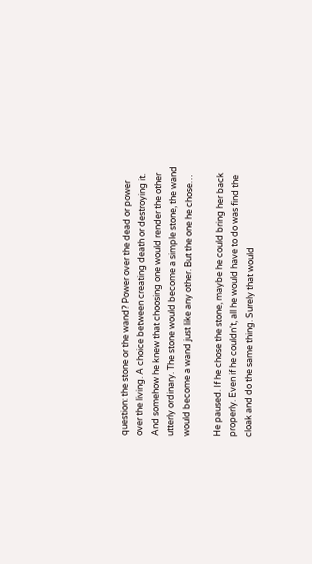question: the stone or the wand? Power over the dead or power over the living. A choice between creating death or destroying it. And somehow he knew that choosing one would render the other utterly ordinary. The stone would become a simple stone, the wand would become a wand just like any other. But the one he chose…

He paused. If he chose the stone, maybe he could bring her back properly. Even if he couldn't, all he would have to do was find the cloak and do the same thing. Surely that would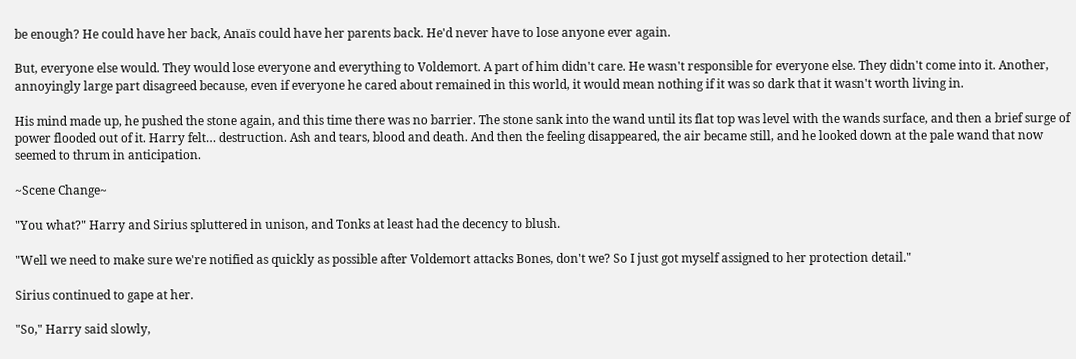be enough? He could have her back, Anaïs could have her parents back. He'd never have to lose anyone ever again.

But, everyone else would. They would lose everyone and everything to Voldemort. A part of him didn't care. He wasn't responsible for everyone else. They didn't come into it. Another, annoyingly large part disagreed because, even if everyone he cared about remained in this world, it would mean nothing if it was so dark that it wasn't worth living in.

His mind made up, he pushed the stone again, and this time there was no barrier. The stone sank into the wand until its flat top was level with the wands surface, and then a brief surge of power flooded out of it. Harry felt… destruction. Ash and tears, blood and death. And then the feeling disappeared, the air became still, and he looked down at the pale wand that now seemed to thrum in anticipation.

~Scene Change~

"You what?" Harry and Sirius spluttered in unison, and Tonks at least had the decency to blush.

"Well we need to make sure we're notified as quickly as possible after Voldemort attacks Bones, don't we? So I just got myself assigned to her protection detail."

Sirius continued to gape at her.

"So," Harry said slowly,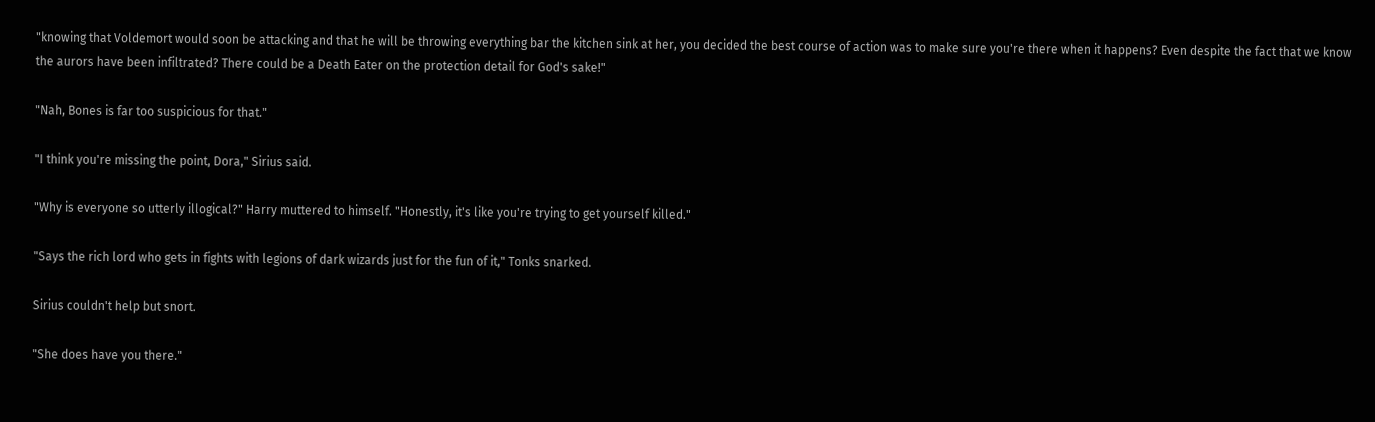"knowing that Voldemort would soon be attacking and that he will be throwing everything bar the kitchen sink at her, you decided the best course of action was to make sure you're there when it happens? Even despite the fact that we know the aurors have been infiltrated? There could be a Death Eater on the protection detail for God's sake!"

"Nah, Bones is far too suspicious for that."

"I think you're missing the point, Dora," Sirius said.

"Why is everyone so utterly illogical?" Harry muttered to himself. "Honestly, it's like you're trying to get yourself killed."

"Says the rich lord who gets in fights with legions of dark wizards just for the fun of it," Tonks snarked.

Sirius couldn't help but snort.

"She does have you there."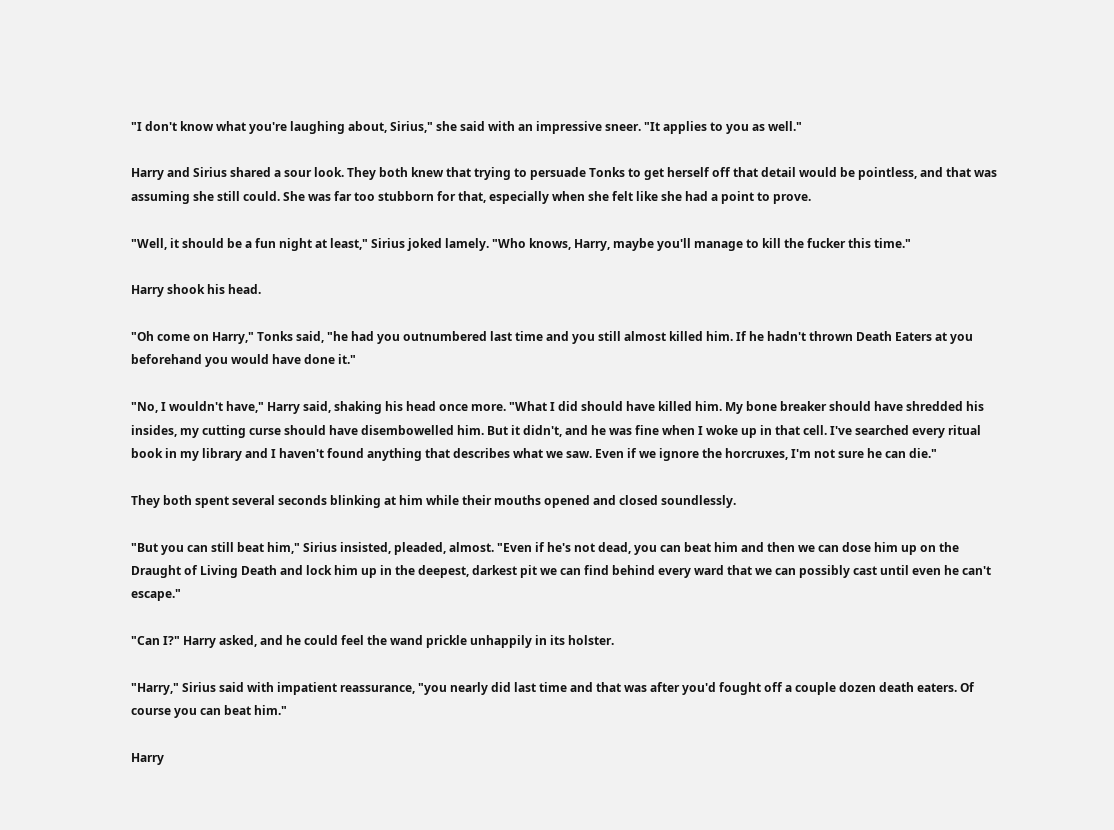"I don't know what you're laughing about, Sirius," she said with an impressive sneer. "It applies to you as well."

Harry and Sirius shared a sour look. They both knew that trying to persuade Tonks to get herself off that detail would be pointless, and that was assuming she still could. She was far too stubborn for that, especially when she felt like she had a point to prove.

"Well, it should be a fun night at least," Sirius joked lamely. "Who knows, Harry, maybe you'll manage to kill the fucker this time."

Harry shook his head.

"Oh come on Harry," Tonks said, "he had you outnumbered last time and you still almost killed him. If he hadn't thrown Death Eaters at you beforehand you would have done it."

"No, I wouldn't have," Harry said, shaking his head once more. "What I did should have killed him. My bone breaker should have shredded his insides, my cutting curse should have disembowelled him. But it didn't, and he was fine when I woke up in that cell. I've searched every ritual book in my library and I haven't found anything that describes what we saw. Even if we ignore the horcruxes, I'm not sure he can die."

They both spent several seconds blinking at him while their mouths opened and closed soundlessly.

"But you can still beat him," Sirius insisted, pleaded, almost. "Even if he's not dead, you can beat him and then we can dose him up on the Draught of Living Death and lock him up in the deepest, darkest pit we can find behind every ward that we can possibly cast until even he can't escape."

"Can I?" Harry asked, and he could feel the wand prickle unhappily in its holster.

"Harry," Sirius said with impatient reassurance, "you nearly did last time and that was after you'd fought off a couple dozen death eaters. Of course you can beat him."

Harry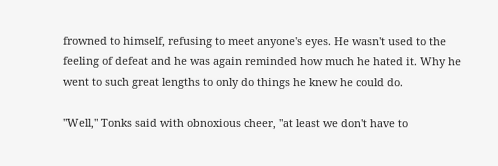frowned to himself, refusing to meet anyone's eyes. He wasn't used to the feeling of defeat and he was again reminded how much he hated it. Why he went to such great lengths to only do things he knew he could do.

"Well," Tonks said with obnoxious cheer, "at least we don't have to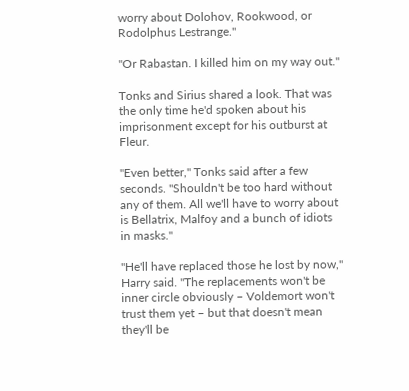worry about Dolohov, Rookwood, or Rodolphus Lestrange."

"Or Rabastan. I killed him on my way out."

Tonks and Sirius shared a look. That was the only time he'd spoken about his imprisonment except for his outburst at Fleur.

"Even better," Tonks said after a few seconds. "Shouldn't be too hard without any of them. All we'll have to worry about is Bellatrix, Malfoy and a bunch of idiots in masks."

"He'll have replaced those he lost by now," Harry said. "The replacements won't be inner circle obviously – Voldemort won't trust them yet – but that doesn't mean they'll be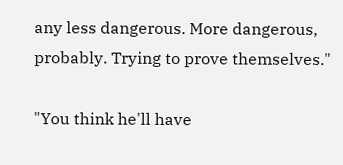any less dangerous. More dangerous, probably. Trying to prove themselves."

"You think he'll have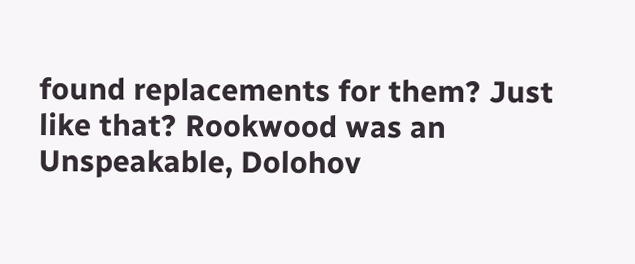found replacements for them? Just like that? Rookwood was an Unspeakable, Dolohov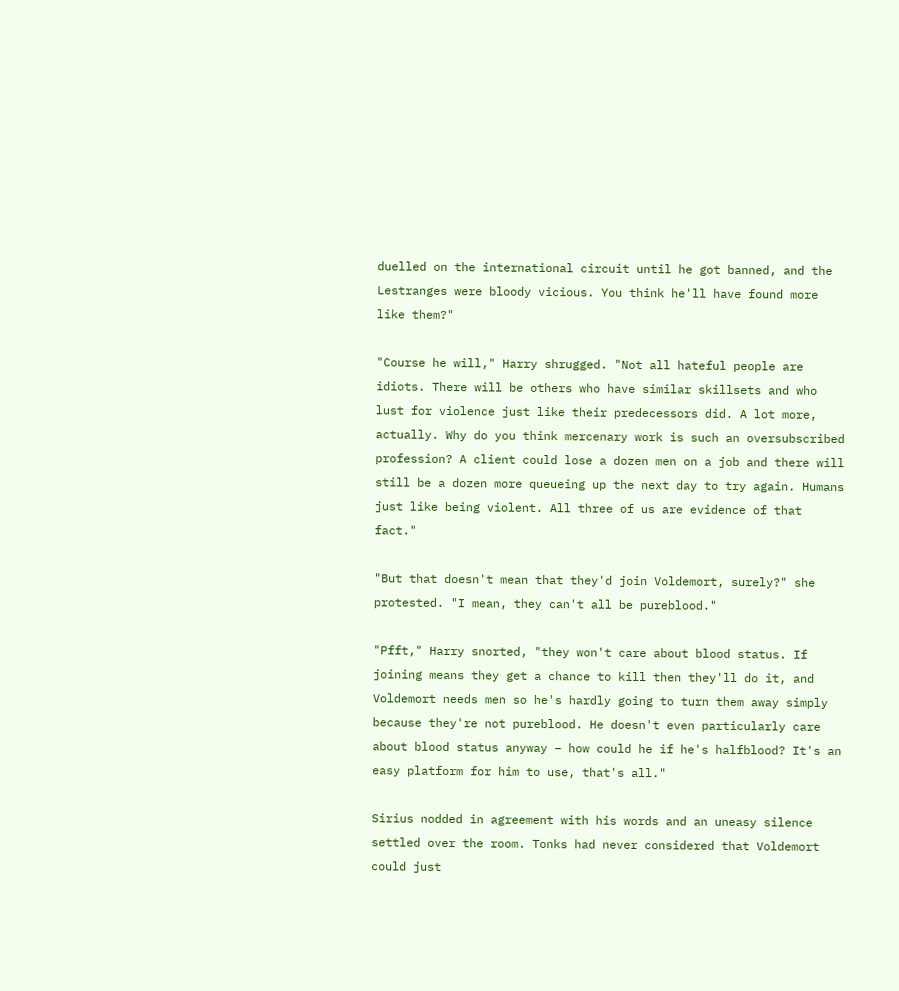duelled on the international circuit until he got banned, and the Lestranges were bloody vicious. You think he'll have found more like them?"

"Course he will," Harry shrugged. "Not all hateful people are idiots. There will be others who have similar skillsets and who lust for violence just like their predecessors did. A lot more, actually. Why do you think mercenary work is such an oversubscribed profession? A client could lose a dozen men on a job and there will still be a dozen more queueing up the next day to try again. Humans just like being violent. All three of us are evidence of that fact."

"But that doesn't mean that they'd join Voldemort, surely?" she protested. "I mean, they can't all be pureblood."

"Pfft," Harry snorted, "they won't care about blood status. If joining means they get a chance to kill then they'll do it, and Voldemort needs men so he's hardly going to turn them away simply because they're not pureblood. He doesn't even particularly care about blood status anyway – how could he if he's halfblood? It's an easy platform for him to use, that's all."

Sirius nodded in agreement with his words and an uneasy silence settled over the room. Tonks had never considered that Voldemort could just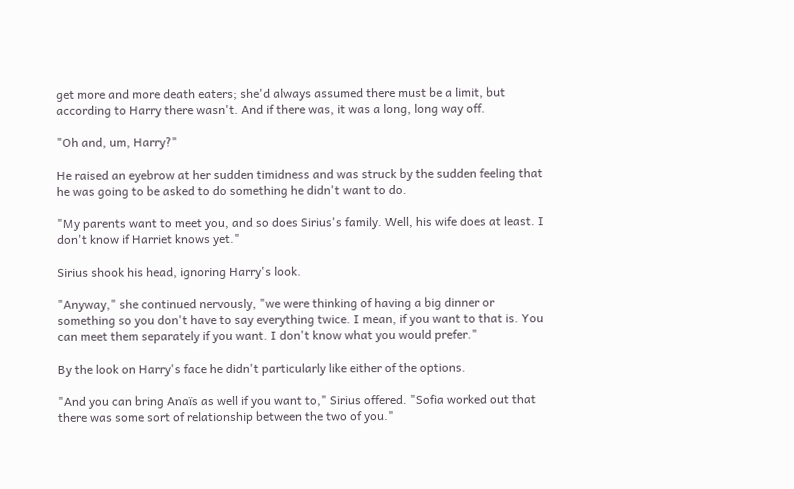get more and more death eaters; she'd always assumed there must be a limit, but according to Harry there wasn't. And if there was, it was a long, long way off.

"Oh and, um, Harry?"

He raised an eyebrow at her sudden timidness and was struck by the sudden feeling that he was going to be asked to do something he didn't want to do.

"My parents want to meet you, and so does Sirius's family. Well, his wife does at least. I don't know if Harriet knows yet."

Sirius shook his head, ignoring Harry's look.

"Anyway," she continued nervously, "we were thinking of having a big dinner or something so you don't have to say everything twice. I mean, if you want to that is. You can meet them separately if you want. I don't know what you would prefer."

By the look on Harry's face he didn't particularly like either of the options.

"And you can bring Anaïs as well if you want to," Sirius offered. "Sofia worked out that there was some sort of relationship between the two of you."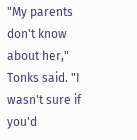"My parents don't know about her," Tonks said. "I wasn't sure if you'd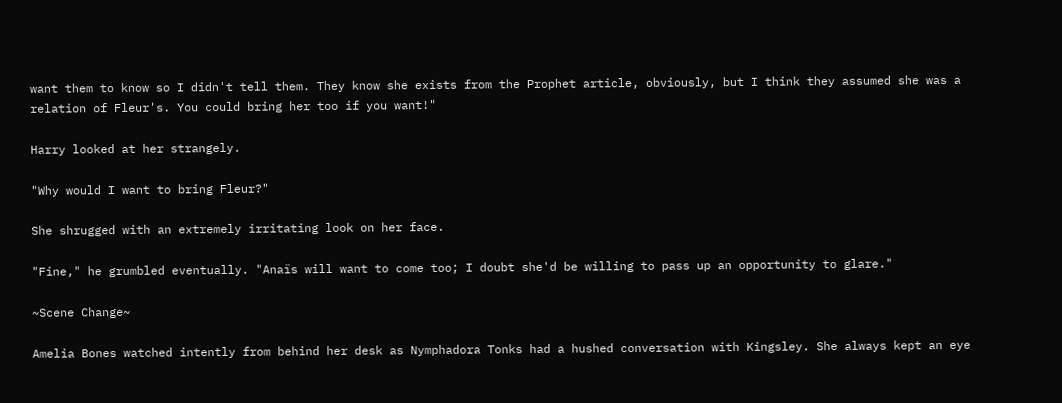want them to know so I didn't tell them. They know she exists from the Prophet article, obviously, but I think they assumed she was a relation of Fleur's. You could bring her too if you want!"

Harry looked at her strangely.

"Why would I want to bring Fleur?"

She shrugged with an extremely irritating look on her face.

"Fine," he grumbled eventually. "Anaïs will want to come too; I doubt she'd be willing to pass up an opportunity to glare."

~Scene Change~

Amelia Bones watched intently from behind her desk as Nymphadora Tonks had a hushed conversation with Kingsley. She always kept an eye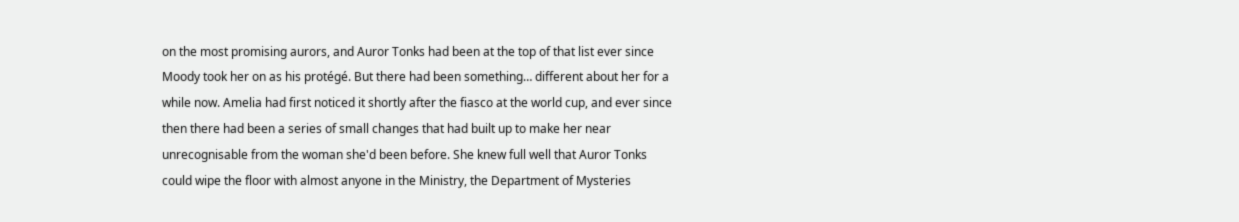on the most promising aurors, and Auror Tonks had been at the top of that list ever since Moody took her on as his protégé. But there had been something… different about her for a while now. Amelia had first noticed it shortly after the fiasco at the world cup, and ever since then there had been a series of small changes that had built up to make her near unrecognisable from the woman she'd been before. She knew full well that Auror Tonks could wipe the floor with almost anyone in the Ministry, the Department of Mysteries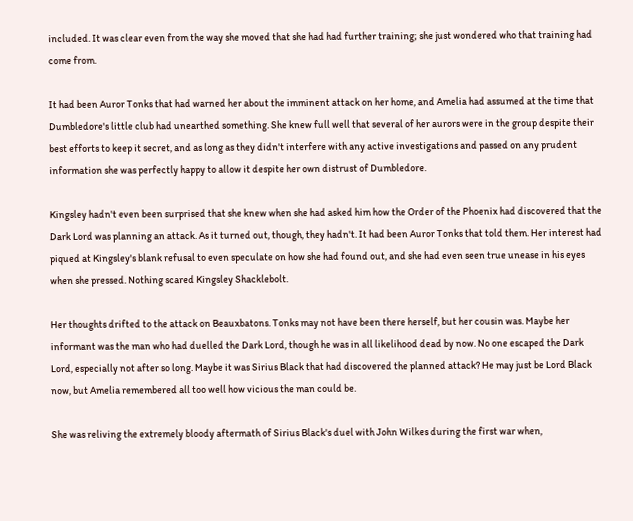included. It was clear even from the way she moved that she had had further training; she just wondered who that training had come from.

It had been Auror Tonks that had warned her about the imminent attack on her home, and Amelia had assumed at the time that Dumbledore's little club had unearthed something. She knew full well that several of her aurors were in the group despite their best efforts to keep it secret, and as long as they didn't interfere with any active investigations and passed on any prudent information she was perfectly happy to allow it despite her own distrust of Dumbledore.

Kingsley hadn't even been surprised that she knew when she had asked him how the Order of the Phoenix had discovered that the Dark Lord was planning an attack. As it turned out, though, they hadn't. It had been Auror Tonks that told them. Her interest had piqued at Kingsley's blank refusal to even speculate on how she had found out, and she had even seen true unease in his eyes when she pressed. Nothing scared Kingsley Shacklebolt.

Her thoughts drifted to the attack on Beauxbatons. Tonks may not have been there herself, but her cousin was. Maybe her informant was the man who had duelled the Dark Lord, though he was in all likelihood dead by now. No one escaped the Dark Lord, especially not after so long. Maybe it was Sirius Black that had discovered the planned attack? He may just be Lord Black now, but Amelia remembered all too well how vicious the man could be.

She was reliving the extremely bloody aftermath of Sirius Black's duel with John Wilkes during the first war when,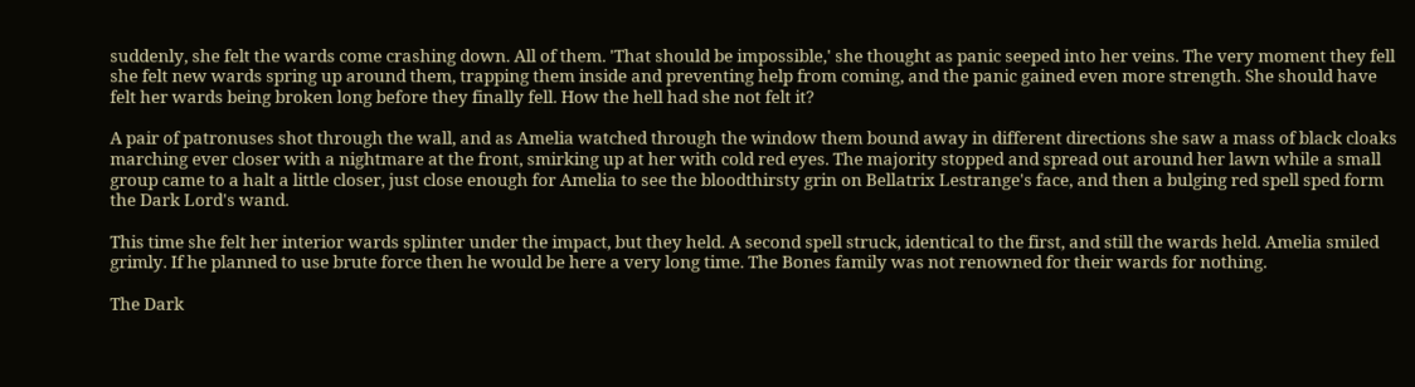suddenly, she felt the wards come crashing down. All of them. 'That should be impossible,' she thought as panic seeped into her veins. The very moment they fell she felt new wards spring up around them, trapping them inside and preventing help from coming, and the panic gained even more strength. She should have felt her wards being broken long before they finally fell. How the hell had she not felt it?

A pair of patronuses shot through the wall, and as Amelia watched through the window them bound away in different directions she saw a mass of black cloaks marching ever closer with a nightmare at the front, smirking up at her with cold red eyes. The majority stopped and spread out around her lawn while a small group came to a halt a little closer, just close enough for Amelia to see the bloodthirsty grin on Bellatrix Lestrange's face, and then a bulging red spell sped form the Dark Lord's wand.

This time she felt her interior wards splinter under the impact, but they held. A second spell struck, identical to the first, and still the wards held. Amelia smiled grimly. If he planned to use brute force then he would be here a very long time. The Bones family was not renowned for their wards for nothing.

The Dark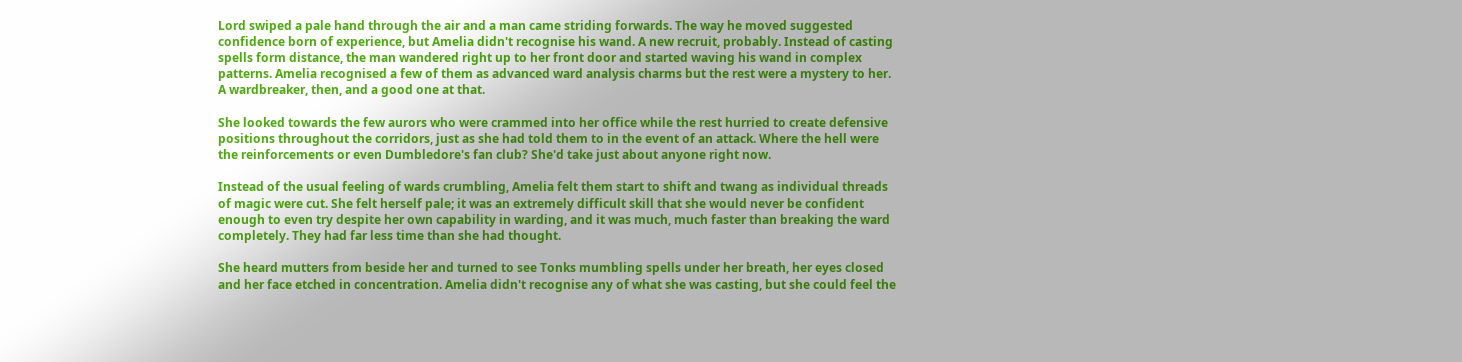Lord swiped a pale hand through the air and a man came striding forwards. The way he moved suggested confidence born of experience, but Amelia didn't recognise his wand. A new recruit, probably. Instead of casting spells form distance, the man wandered right up to her front door and started waving his wand in complex patterns. Amelia recognised a few of them as advanced ward analysis charms but the rest were a mystery to her. A wardbreaker, then, and a good one at that.

She looked towards the few aurors who were crammed into her office while the rest hurried to create defensive positions throughout the corridors, just as she had told them to in the event of an attack. Where the hell were the reinforcements or even Dumbledore's fan club? She'd take just about anyone right now.

Instead of the usual feeling of wards crumbling, Amelia felt them start to shift and twang as individual threads of magic were cut. She felt herself pale; it was an extremely difficult skill that she would never be confident enough to even try despite her own capability in warding, and it was much, much faster than breaking the ward completely. They had far less time than she had thought.

She heard mutters from beside her and turned to see Tonks mumbling spells under her breath, her eyes closed and her face etched in concentration. Amelia didn't recognise any of what she was casting, but she could feel the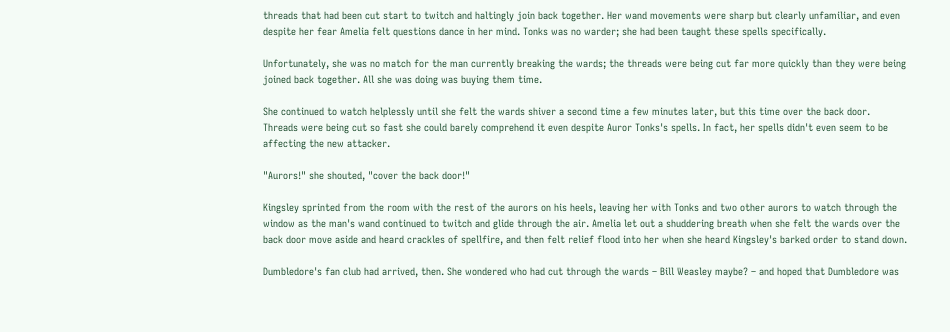threads that had been cut start to twitch and haltingly join back together. Her wand movements were sharp but clearly unfamiliar, and even despite her fear Amelia felt questions dance in her mind. Tonks was no warder; she had been taught these spells specifically.

Unfortunately, she was no match for the man currently breaking the wards; the threads were being cut far more quickly than they were being joined back together. All she was doing was buying them time.

She continued to watch helplessly until she felt the wards shiver a second time a few minutes later, but this time over the back door. Threads were being cut so fast she could barely comprehend it even despite Auror Tonks's spells. In fact, her spells didn't even seem to be affecting the new attacker.

"Aurors!" she shouted, "cover the back door!"

Kingsley sprinted from the room with the rest of the aurors on his heels, leaving her with Tonks and two other aurors to watch through the window as the man's wand continued to twitch and glide through the air. Amelia let out a shuddering breath when she felt the wards over the back door move aside and heard crackles of spellfire, and then felt relief flood into her when she heard Kingsley's barked order to stand down.

Dumbledore's fan club had arrived, then. She wondered who had cut through the wards – Bill Weasley maybe? – and hoped that Dumbledore was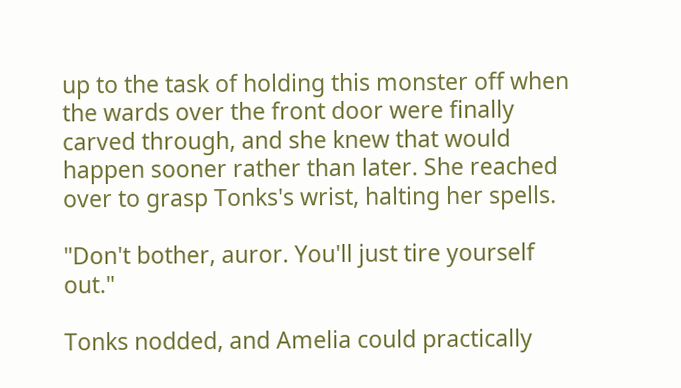up to the task of holding this monster off when the wards over the front door were finally carved through, and she knew that would happen sooner rather than later. She reached over to grasp Tonks's wrist, halting her spells.

"Don't bother, auror. You'll just tire yourself out."

Tonks nodded, and Amelia could practically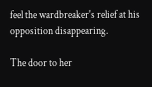feel the wardbreaker's relief at his opposition disappearing.

The door to her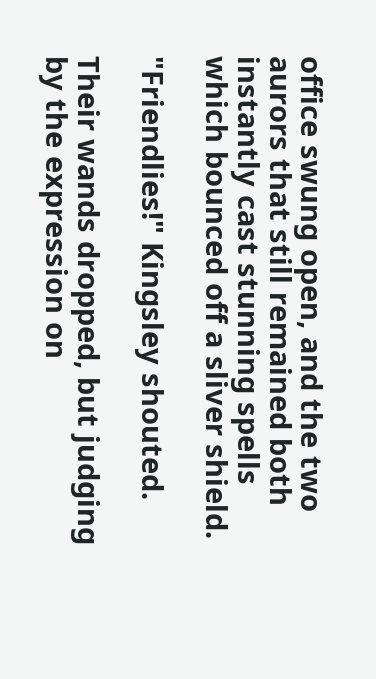office swung open, and the two aurors that still remained both instantly cast stunning spells which bounced off a sliver shield.

"Friendlies!" Kingsley shouted.

Their wands dropped, but judging by the expression on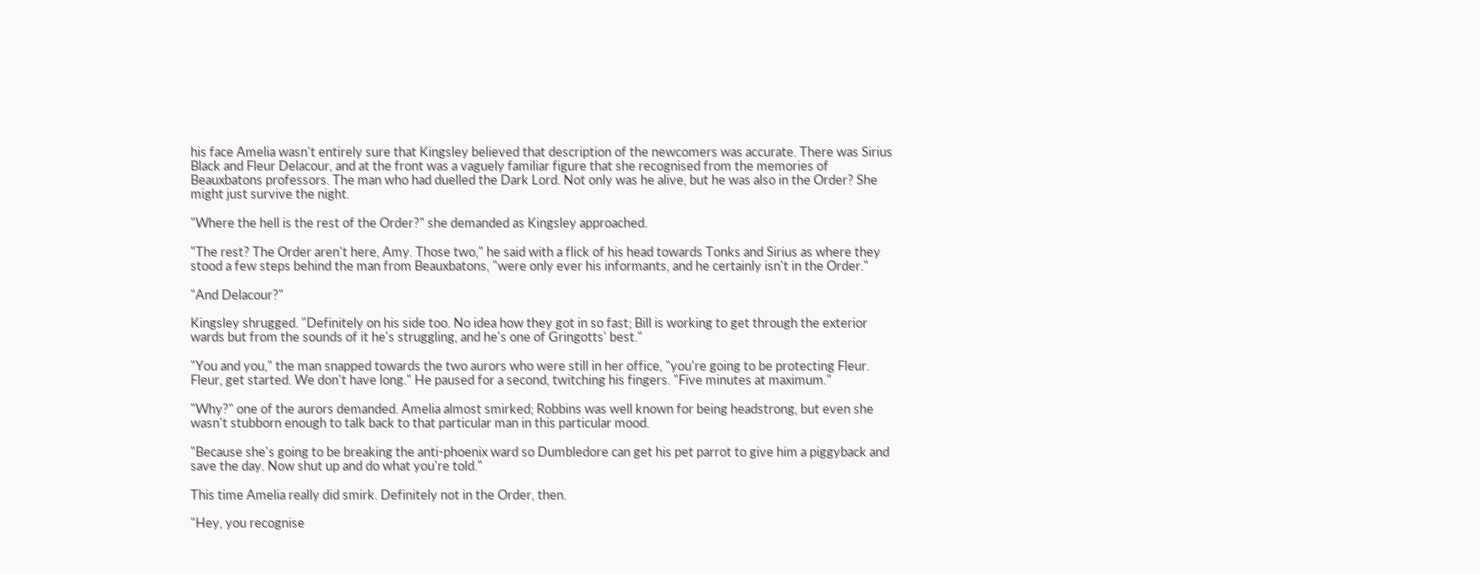his face Amelia wasn't entirely sure that Kingsley believed that description of the newcomers was accurate. There was Sirius Black and Fleur Delacour, and at the front was a vaguely familiar figure that she recognised from the memories of Beauxbatons professors. The man who had duelled the Dark Lord. Not only was he alive, but he was also in the Order? She might just survive the night.

"Where the hell is the rest of the Order?" she demanded as Kingsley approached.

"The rest? The Order aren't here, Amy. Those two," he said with a flick of his head towards Tonks and Sirius as where they stood a few steps behind the man from Beauxbatons, "were only ever his informants, and he certainly isn't in the Order."

"And Delacour?"

Kingsley shrugged. "Definitely on his side too. No idea how they got in so fast; Bill is working to get through the exterior wards but from the sounds of it he's struggling, and he's one of Gringotts' best."

"You and you," the man snapped towards the two aurors who were still in her office, "you're going to be protecting Fleur. Fleur, get started. We don't have long." He paused for a second, twitching his fingers. "Five minutes at maximum."

"Why?" one of the aurors demanded. Amelia almost smirked; Robbins was well known for being headstrong, but even she wasn't stubborn enough to talk back to that particular man in this particular mood.

"Because she's going to be breaking the anti-phoenix ward so Dumbledore can get his pet parrot to give him a piggyback and save the day. Now shut up and do what you're told."

This time Amelia really did smirk. Definitely not in the Order, then.

"Hey, you recognise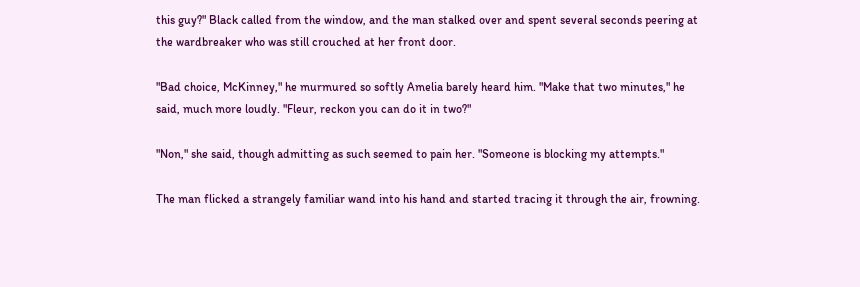this guy?" Black called from the window, and the man stalked over and spent several seconds peering at the wardbreaker who was still crouched at her front door.

"Bad choice, McKinney," he murmured so softly Amelia barely heard him. "Make that two minutes," he said, much more loudly. "Fleur, reckon you can do it in two?"

"Non," she said, though admitting as such seemed to pain her. "Someone is blocking my attempts."

The man flicked a strangely familiar wand into his hand and started tracing it through the air, frowning.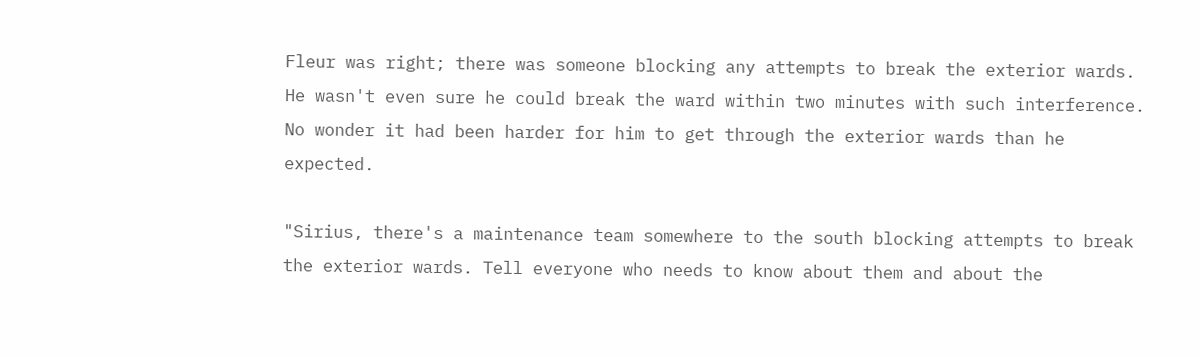Fleur was right; there was someone blocking any attempts to break the exterior wards. He wasn't even sure he could break the ward within two minutes with such interference. No wonder it had been harder for him to get through the exterior wards than he expected.

"Sirius, there's a maintenance team somewhere to the south blocking attempts to break the exterior wards. Tell everyone who needs to know about them and about the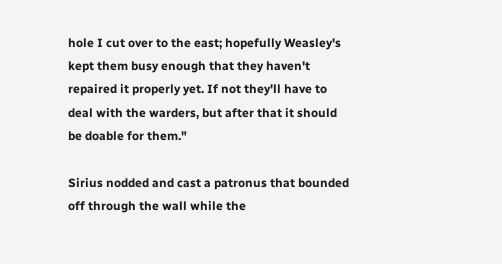hole I cut over to the east; hopefully Weasley's kept them busy enough that they haven't repaired it properly yet. If not they'll have to deal with the warders, but after that it should be doable for them."

Sirius nodded and cast a patronus that bounded off through the wall while the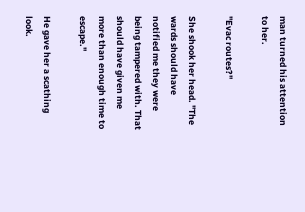man turned his attention to her.

"Evac routes?"

She shook her head. "The wards should have notified me they were being tampered with. That should have given me more than enough time to escape."

He gave her a scathing look.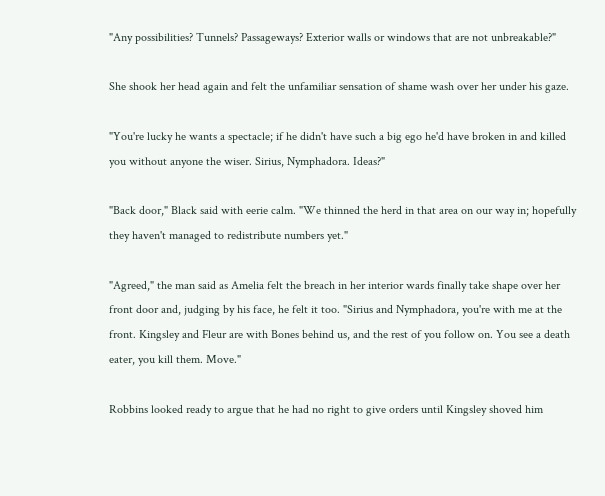"Any possibilities? Tunnels? Passageways? Exterior walls or windows that are not unbreakable?"

She shook her head again and felt the unfamiliar sensation of shame wash over her under his gaze.

"You're lucky he wants a spectacle; if he didn't have such a big ego he'd have broken in and killed you without anyone the wiser. Sirius, Nymphadora. Ideas?"

"Back door," Black said with eerie calm. "We thinned the herd in that area on our way in; hopefully they haven't managed to redistribute numbers yet."

"Agreed," the man said as Amelia felt the breach in her interior wards finally take shape over her front door and, judging by his face, he felt it too. "Sirius and Nymphadora, you're with me at the front. Kingsley and Fleur are with Bones behind us, and the rest of you follow on. You see a death eater, you kill them. Move."

Robbins looked ready to argue that he had no right to give orders until Kingsley shoved him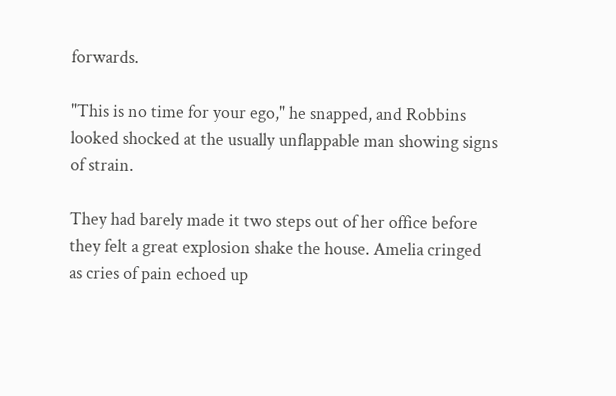forwards.

"This is no time for your ego," he snapped, and Robbins looked shocked at the usually unflappable man showing signs of strain.

They had barely made it two steps out of her office before they felt a great explosion shake the house. Amelia cringed as cries of pain echoed up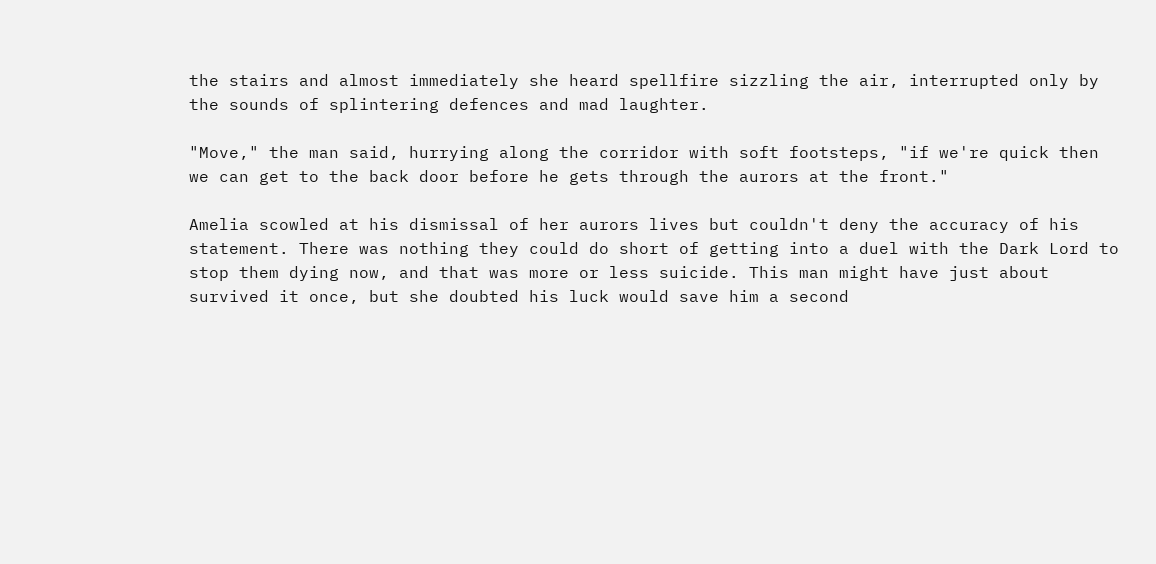the stairs and almost immediately she heard spellfire sizzling the air, interrupted only by the sounds of splintering defences and mad laughter.

"Move," the man said, hurrying along the corridor with soft footsteps, "if we're quick then we can get to the back door before he gets through the aurors at the front."

Amelia scowled at his dismissal of her aurors lives but couldn't deny the accuracy of his statement. There was nothing they could do short of getting into a duel with the Dark Lord to stop them dying now, and that was more or less suicide. This man might have just about survived it once, but she doubted his luck would save him a second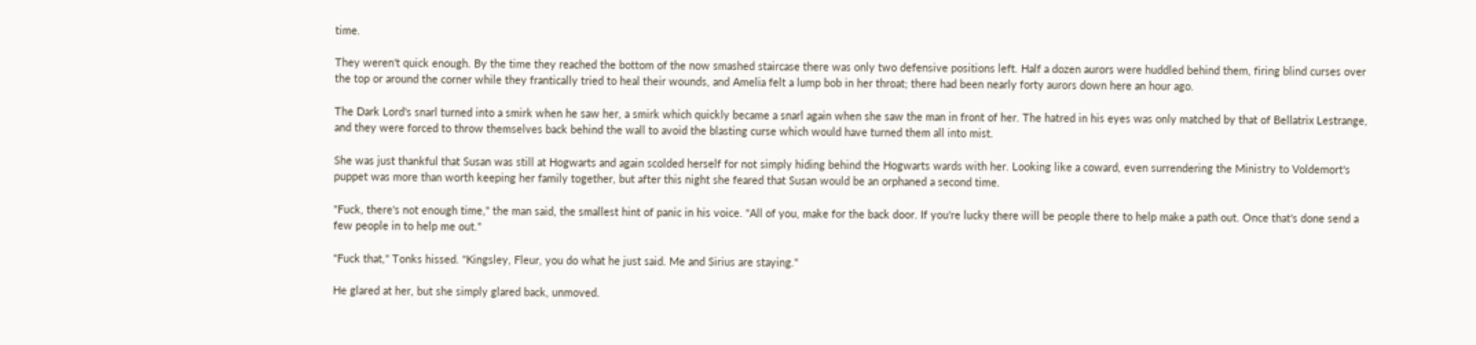time.

They weren't quick enough. By the time they reached the bottom of the now smashed staircase there was only two defensive positions left. Half a dozen aurors were huddled behind them, firing blind curses over the top or around the corner while they frantically tried to heal their wounds, and Amelia felt a lump bob in her throat; there had been nearly forty aurors down here an hour ago.

The Dark Lord's snarl turned into a smirk when he saw her, a smirk which quickly became a snarl again when she saw the man in front of her. The hatred in his eyes was only matched by that of Bellatrix Lestrange, and they were forced to throw themselves back behind the wall to avoid the blasting curse which would have turned them all into mist.

She was just thankful that Susan was still at Hogwarts and again scolded herself for not simply hiding behind the Hogwarts wards with her. Looking like a coward, even surrendering the Ministry to Voldemort's puppet was more than worth keeping her family together, but after this night she feared that Susan would be an orphaned a second time.

"Fuck, there's not enough time," the man said, the smallest hint of panic in his voice. "All of you, make for the back door. If you're lucky there will be people there to help make a path out. Once that's done send a few people in to help me out."

"Fuck that," Tonks hissed. "Kingsley, Fleur, you do what he just said. Me and Sirius are staying."

He glared at her, but she simply glared back, unmoved.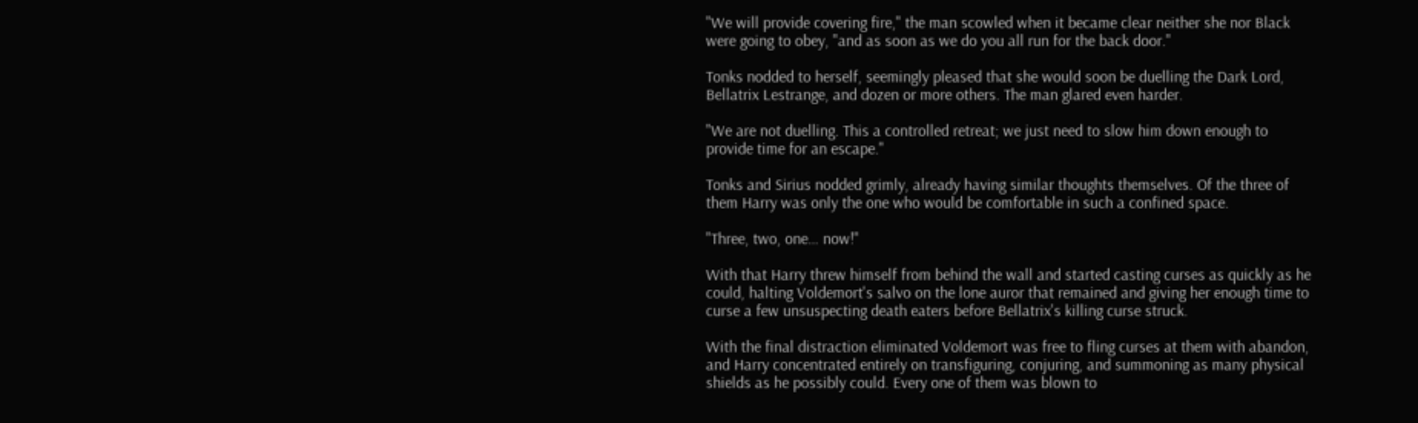"We will provide covering fire," the man scowled when it became clear neither she nor Black were going to obey, "and as soon as we do you all run for the back door."

Tonks nodded to herself, seemingly pleased that she would soon be duelling the Dark Lord, Bellatrix Lestrange, and dozen or more others. The man glared even harder.

"We are not duelling. This a controlled retreat; we just need to slow him down enough to provide time for an escape."

Tonks and Sirius nodded grimly, already having similar thoughts themselves. Of the three of them Harry was only the one who would be comfortable in such a confined space.

"Three, two, one… now!"

With that Harry threw himself from behind the wall and started casting curses as quickly as he could, halting Voldemort's salvo on the lone auror that remained and giving her enough time to curse a few unsuspecting death eaters before Bellatrix's killing curse struck.

With the final distraction eliminated Voldemort was free to fling curses at them with abandon, and Harry concentrated entirely on transfiguring, conjuring, and summoning as many physical shields as he possibly could. Every one of them was blown to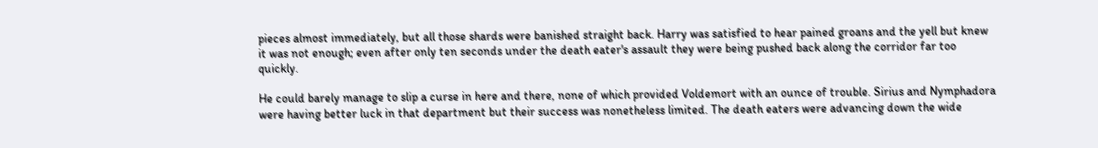pieces almost immediately, but all those shards were banished straight back. Harry was satisfied to hear pained groans and the yell but knew it was not enough; even after only ten seconds under the death eater's assault they were being pushed back along the corridor far too quickly.

He could barely manage to slip a curse in here and there, none of which provided Voldemort with an ounce of trouble. Sirius and Nymphadora were having better luck in that department but their success was nonetheless limited. The death eaters were advancing down the wide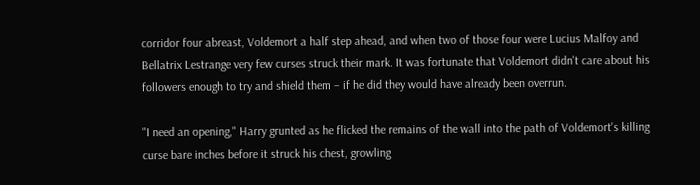corridor four abreast, Voldemort a half step ahead, and when two of those four were Lucius Malfoy and Bellatrix Lestrange very few curses struck their mark. It was fortunate that Voldemort didn't care about his followers enough to try and shield them – if he did they would have already been overrun.

"I need an opening," Harry grunted as he flicked the remains of the wall into the path of Voldemort's killing curse bare inches before it struck his chest, growling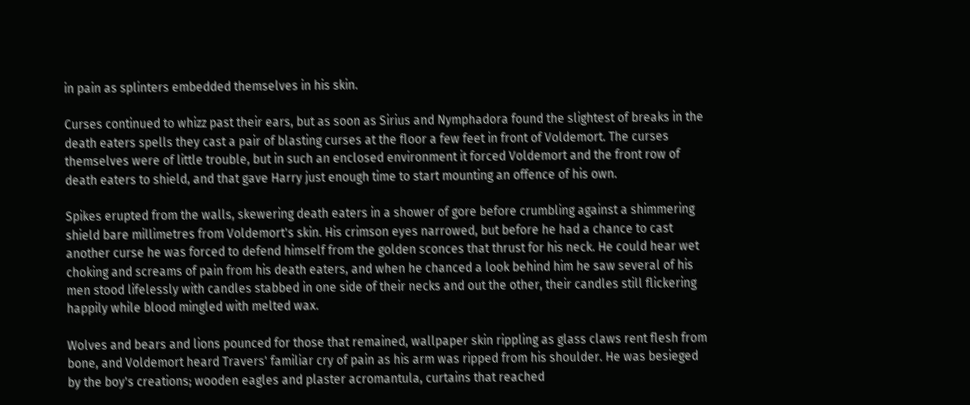in pain as splinters embedded themselves in his skin.

Curses continued to whizz past their ears, but as soon as Sirius and Nymphadora found the slightest of breaks in the death eaters spells they cast a pair of blasting curses at the floor a few feet in front of Voldemort. The curses themselves were of little trouble, but in such an enclosed environment it forced Voldemort and the front row of death eaters to shield, and that gave Harry just enough time to start mounting an offence of his own.

Spikes erupted from the walls, skewering death eaters in a shower of gore before crumbling against a shimmering shield bare millimetres from Voldemort's skin. His crimson eyes narrowed, but before he had a chance to cast another curse he was forced to defend himself from the golden sconces that thrust for his neck. He could hear wet choking and screams of pain from his death eaters, and when he chanced a look behind him he saw several of his men stood lifelessly with candles stabbed in one side of their necks and out the other, their candles still flickering happily while blood mingled with melted wax.

Wolves and bears and lions pounced for those that remained, wallpaper skin rippling as glass claws rent flesh from bone, and Voldemort heard Travers' familiar cry of pain as his arm was ripped from his shoulder. He was besieged by the boy's creations; wooden eagles and plaster acromantula, curtains that reached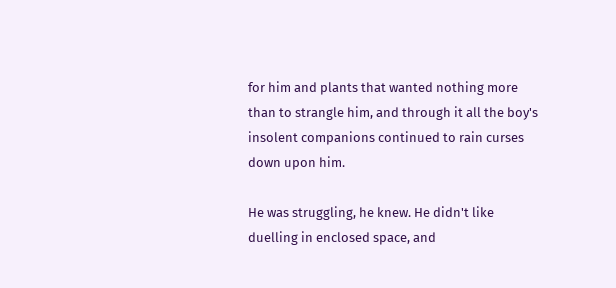for him and plants that wanted nothing more than to strangle him, and through it all the boy's insolent companions continued to rain curses down upon him.

He was struggling, he knew. He didn't like duelling in enclosed space, and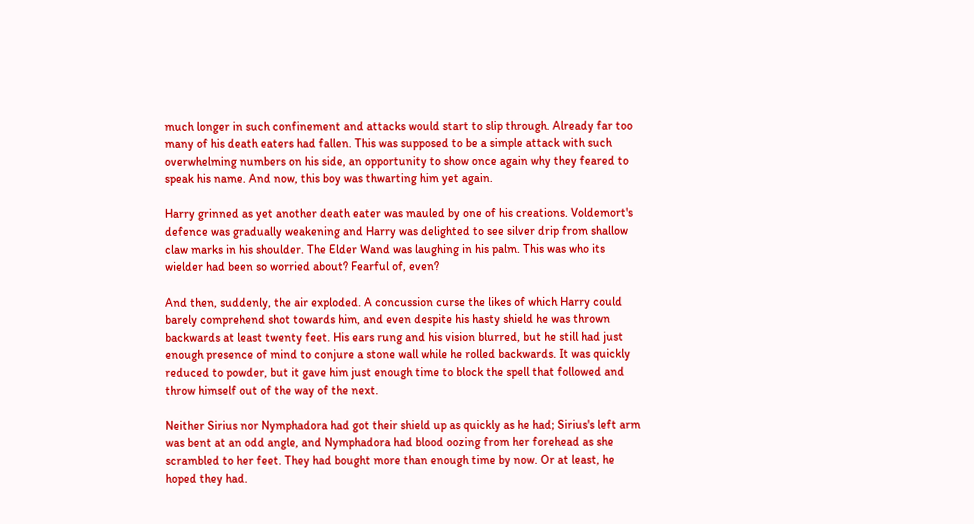much longer in such confinement and attacks would start to slip through. Already far too many of his death eaters had fallen. This was supposed to be a simple attack with such overwhelming numbers on his side, an opportunity to show once again why they feared to speak his name. And now, this boy was thwarting him yet again.

Harry grinned as yet another death eater was mauled by one of his creations. Voldemort's defence was gradually weakening and Harry was delighted to see silver drip from shallow claw marks in his shoulder. The Elder Wand was laughing in his palm. This was who its wielder had been so worried about? Fearful of, even?

And then, suddenly, the air exploded. A concussion curse the likes of which Harry could barely comprehend shot towards him, and even despite his hasty shield he was thrown backwards at least twenty feet. His ears rung and his vision blurred, but he still had just enough presence of mind to conjure a stone wall while he rolled backwards. It was quickly reduced to powder, but it gave him just enough time to block the spell that followed and throw himself out of the way of the next.

Neither Sirius nor Nymphadora had got their shield up as quickly as he had; Sirius's left arm was bent at an odd angle, and Nymphadora had blood oozing from her forehead as she scrambled to her feet. They had bought more than enough time by now. Or at least, he hoped they had.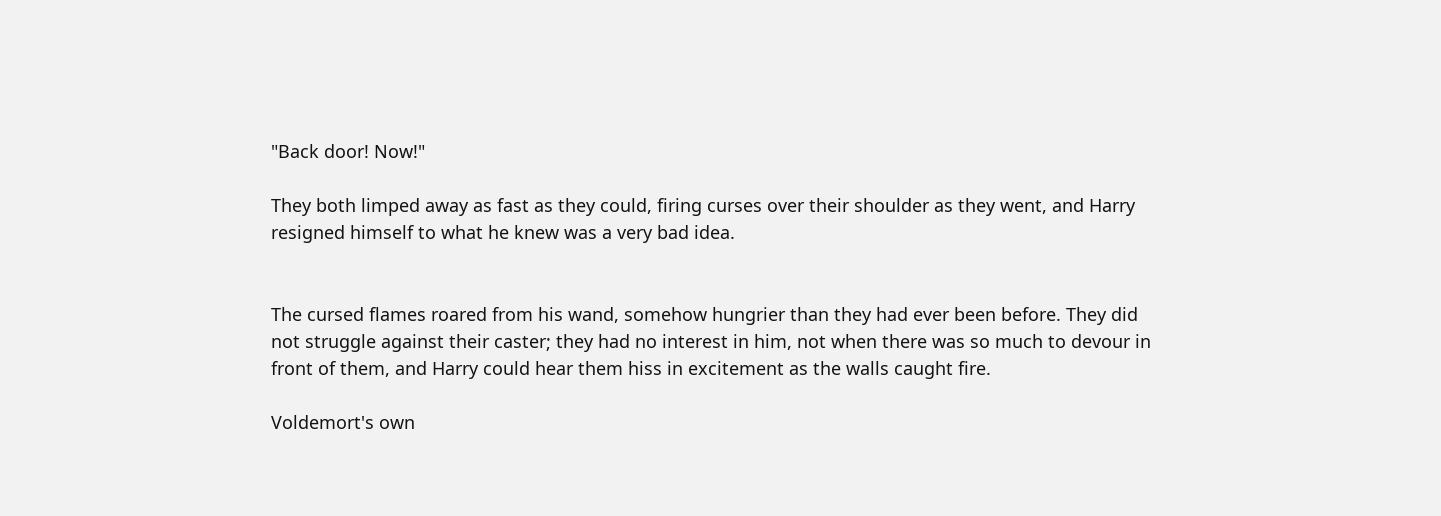"Back door! Now!"

They both limped away as fast as they could, firing curses over their shoulder as they went, and Harry resigned himself to what he knew was a very bad idea.


The cursed flames roared from his wand, somehow hungrier than they had ever been before. They did not struggle against their caster; they had no interest in him, not when there was so much to devour in front of them, and Harry could hear them hiss in excitement as the walls caught fire.

Voldemort's own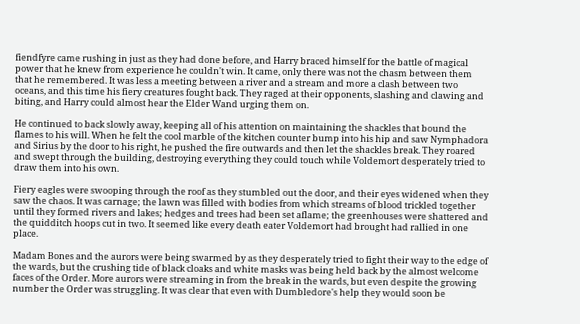fiendfyre came rushing in just as they had done before, and Harry braced himself for the battle of magical power that he knew from experience he couldn't win. It came, only there was not the chasm between them that he remembered. It was less a meeting between a river and a stream and more a clash between two oceans, and this time his fiery creatures fought back. They raged at their opponents, slashing and clawing and biting, and Harry could almost hear the Elder Wand urging them on.

He continued to back slowly away, keeping all of his attention on maintaining the shackles that bound the flames to his will. When he felt the cool marble of the kitchen counter bump into his hip and saw Nymphadora and Sirius by the door to his right, he pushed the fire outwards and then let the shackles break. They roared and swept through the building, destroying everything they could touch while Voldemort desperately tried to draw them into his own.

Fiery eagles were swooping through the roof as they stumbled out the door, and their eyes widened when they saw the chaos. It was carnage; the lawn was filled with bodies from which streams of blood trickled together until they formed rivers and lakes; hedges and trees had been set aflame; the greenhouses were shattered and the quidditch hoops cut in two. It seemed like every death eater Voldemort had brought had rallied in one place.

Madam Bones and the aurors were being swarmed by as they desperately tried to fight their way to the edge of the wards, but the crushing tide of black cloaks and white masks was being held back by the almost welcome faces of the Order. More aurors were streaming in from the break in the wards, but even despite the growing number the Order was struggling. It was clear that even with Dumbledore's help they would soon be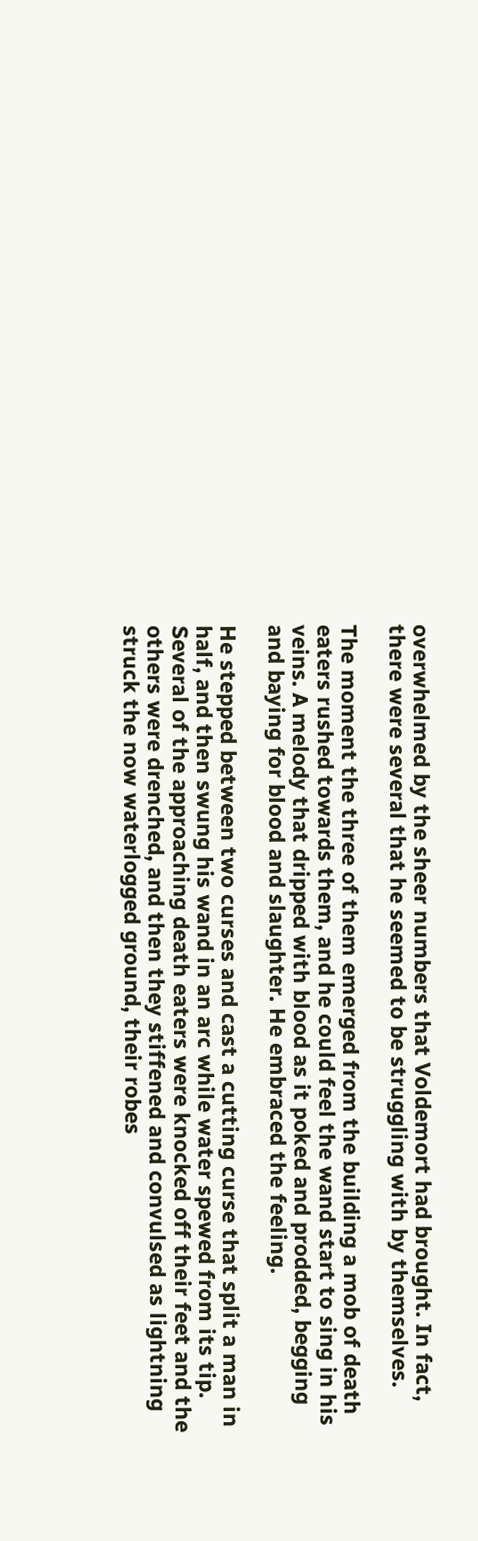overwhelmed by the sheer numbers that Voldemort had brought. In fact, there were several that he seemed to be struggling with by themselves.

The moment the three of them emerged from the building a mob of death eaters rushed towards them, and he could feel the wand start to sing in his veins. A melody that dripped with blood as it poked and prodded, begging and baying for blood and slaughter. He embraced the feeling.

He stepped between two curses and cast a cutting curse that split a man in half, and then swung his wand in an arc while water spewed from its tip. Several of the approaching death eaters were knocked off their feet and the others were drenched, and then they stiffened and convulsed as lightning struck the now waterlogged ground, their robes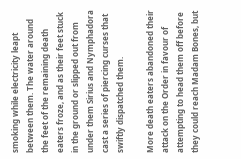smoking while electricity leapt between them. The water around the feet of the remaining death eaters froze, and as their feet stuck in the ground or slipped out from under them Sirius and Nymphadora cast a series of piercing curses that swiftly dispatched them.

More death eaters abandoned their attack on the Order in favour of attempting to head them off before they could reach Madam Bones, but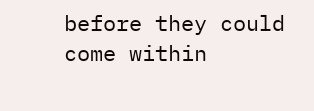before they could come within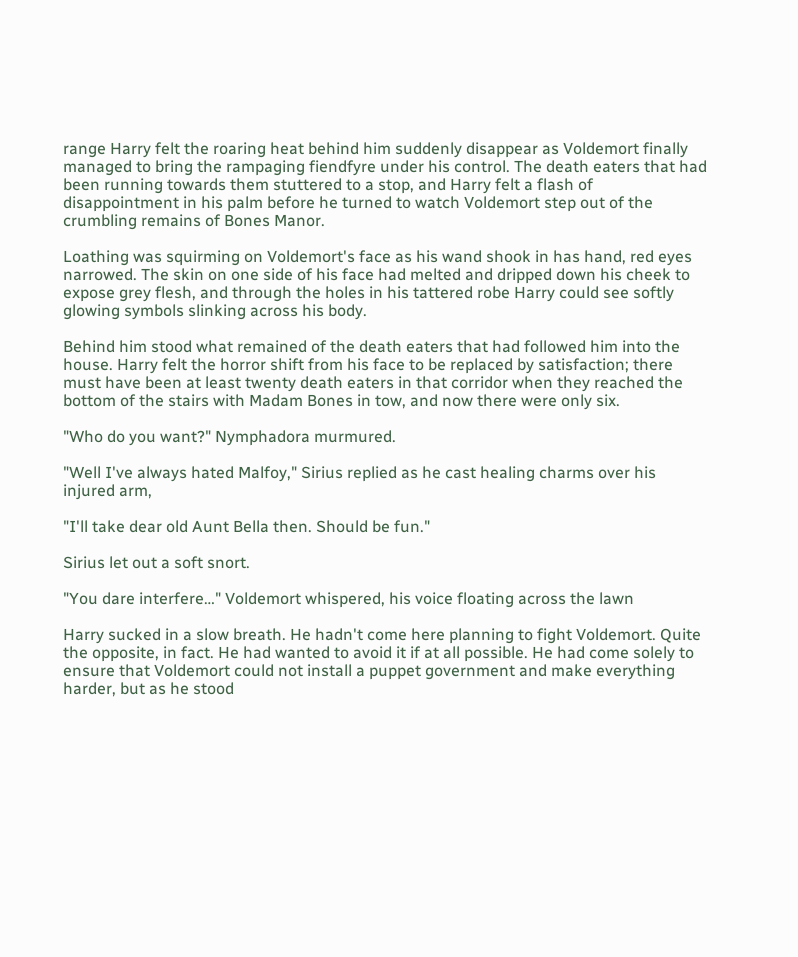range Harry felt the roaring heat behind him suddenly disappear as Voldemort finally managed to bring the rampaging fiendfyre under his control. The death eaters that had been running towards them stuttered to a stop, and Harry felt a flash of disappointment in his palm before he turned to watch Voldemort step out of the crumbling remains of Bones Manor.

Loathing was squirming on Voldemort's face as his wand shook in has hand, red eyes narrowed. The skin on one side of his face had melted and dripped down his cheek to expose grey flesh, and through the holes in his tattered robe Harry could see softly glowing symbols slinking across his body.

Behind him stood what remained of the death eaters that had followed him into the house. Harry felt the horror shift from his face to be replaced by satisfaction; there must have been at least twenty death eaters in that corridor when they reached the bottom of the stairs with Madam Bones in tow, and now there were only six.

"Who do you want?" Nymphadora murmured.

"Well I've always hated Malfoy," Sirius replied as he cast healing charms over his injured arm,

"I'll take dear old Aunt Bella then. Should be fun."

Sirius let out a soft snort.

"You dare interfere…" Voldemort whispered, his voice floating across the lawn

Harry sucked in a slow breath. He hadn't come here planning to fight Voldemort. Quite the opposite, in fact. He had wanted to avoid it if at all possible. He had come solely to ensure that Voldemort could not install a puppet government and make everything harder, but as he stood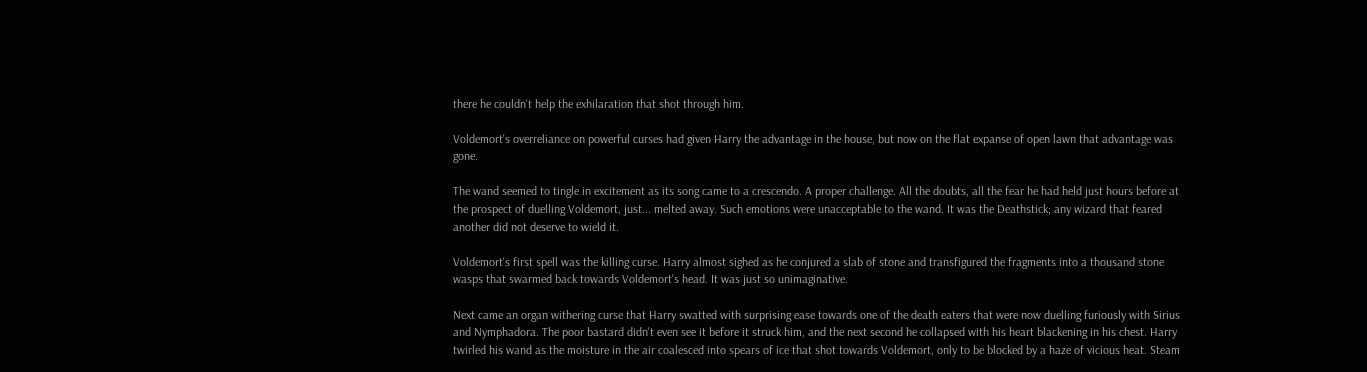there he couldn't help the exhilaration that shot through him.

Voldemort's overreliance on powerful curses had given Harry the advantage in the house, but now on the flat expanse of open lawn that advantage was gone.

The wand seemed to tingle in excitement as its song came to a crescendo. A proper challenge. All the doubts, all the fear he had held just hours before at the prospect of duelling Voldemort, just... melted away. Such emotions were unacceptable to the wand. It was the Deathstick; any wizard that feared another did not deserve to wield it.

Voldemort's first spell was the killing curse. Harry almost sighed as he conjured a slab of stone and transfigured the fragments into a thousand stone wasps that swarmed back towards Voldemort's head. It was just so unimaginative.

Next came an organ withering curse that Harry swatted with surprising ease towards one of the death eaters that were now duelling furiously with Sirius and Nymphadora. The poor bastard didn't even see it before it struck him, and the next second he collapsed with his heart blackening in his chest. Harry twirled his wand as the moisture in the air coalesced into spears of ice that shot towards Voldemort, only to be blocked by a haze of vicious heat. Steam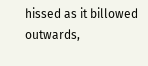hissed as it billowed outwards,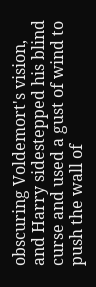obscuring Voldemort's vision, and Harry sidestepped his blind curse and used a gust of wind to push the wall of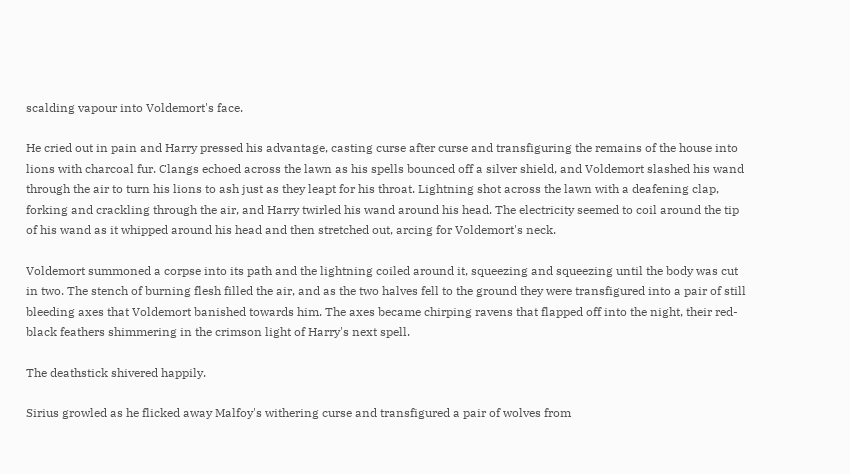scalding vapour into Voldemort's face.

He cried out in pain and Harry pressed his advantage, casting curse after curse and transfiguring the remains of the house into lions with charcoal fur. Clangs echoed across the lawn as his spells bounced off a silver shield, and Voldemort slashed his wand through the air to turn his lions to ash just as they leapt for his throat. Lightning shot across the lawn with a deafening clap, forking and crackling through the air, and Harry twirled his wand around his head. The electricity seemed to coil around the tip of his wand as it whipped around his head and then stretched out, arcing for Voldemort's neck.

Voldemort summoned a corpse into its path and the lightning coiled around it, squeezing and squeezing until the body was cut in two. The stench of burning flesh filled the air, and as the two halves fell to the ground they were transfigured into a pair of still bleeding axes that Voldemort banished towards him. The axes became chirping ravens that flapped off into the night, their red-black feathers shimmering in the crimson light of Harry's next spell.

The deathstick shivered happily.

Sirius growled as he flicked away Malfoy's withering curse and transfigured a pair of wolves from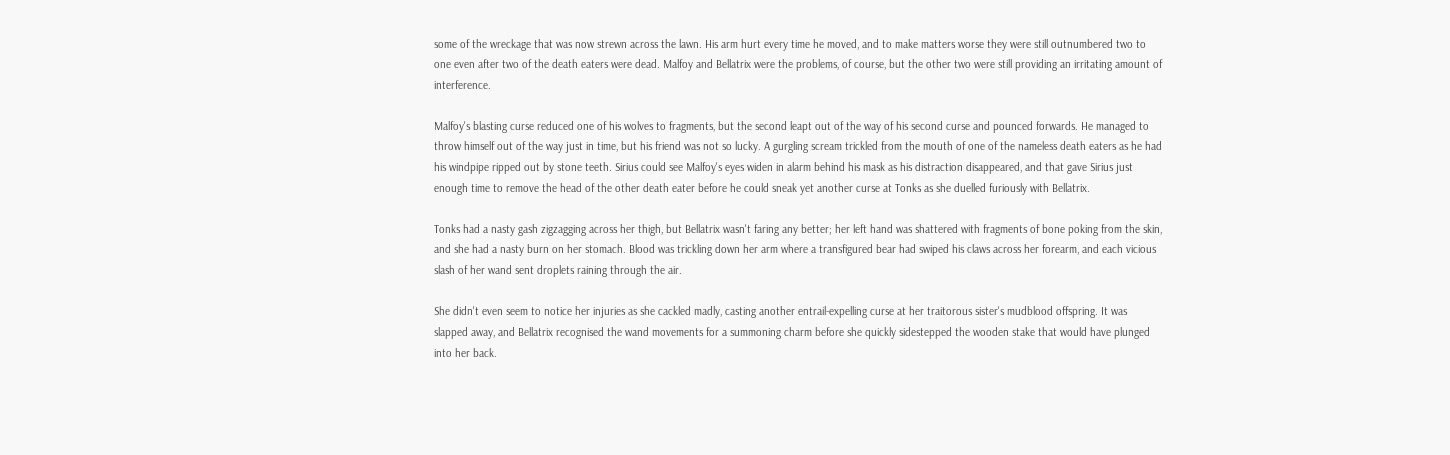some of the wreckage that was now strewn across the lawn. His arm hurt every time he moved, and to make matters worse they were still outnumbered two to one even after two of the death eaters were dead. Malfoy and Bellatrix were the problems, of course, but the other two were still providing an irritating amount of interference.

Malfoy's blasting curse reduced one of his wolves to fragments, but the second leapt out of the way of his second curse and pounced forwards. He managed to throw himself out of the way just in time, but his friend was not so lucky. A gurgling scream trickled from the mouth of one of the nameless death eaters as he had his windpipe ripped out by stone teeth. Sirius could see Malfoy's eyes widen in alarm behind his mask as his distraction disappeared, and that gave Sirius just enough time to remove the head of the other death eater before he could sneak yet another curse at Tonks as she duelled furiously with Bellatrix.

Tonks had a nasty gash zigzagging across her thigh, but Bellatrix wasn't faring any better; her left hand was shattered with fragments of bone poking from the skin, and she had a nasty burn on her stomach. Blood was trickling down her arm where a transfigured bear had swiped his claws across her forearm, and each vicious slash of her wand sent droplets raining through the air.

She didn't even seem to notice her injuries as she cackled madly, casting another entrail-expelling curse at her traitorous sister's mudblood offspring. It was slapped away, and Bellatrix recognised the wand movements for a summoning charm before she quickly sidestepped the wooden stake that would have plunged into her back.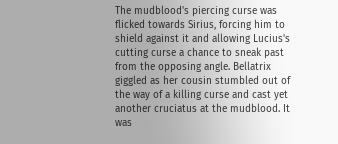The mudblood's piercing curse was flicked towards Sirius, forcing him to shield against it and allowing Lucius's cutting curse a chance to sneak past from the opposing angle. Bellatrix giggled as her cousin stumbled out of the way of a killing curse and cast yet another cruciatus at the mudblood. It was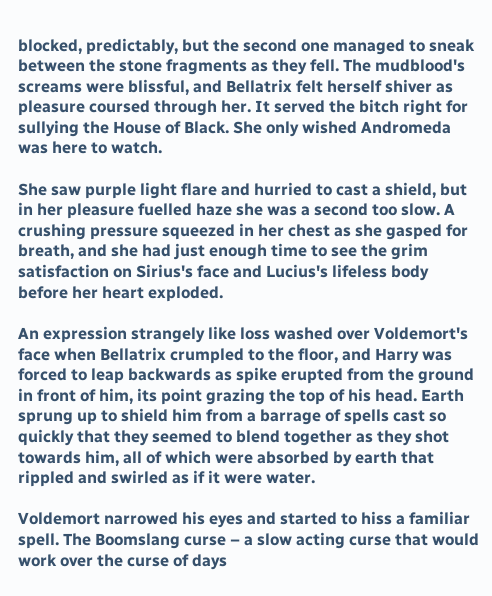blocked, predictably, but the second one managed to sneak between the stone fragments as they fell. The mudblood's screams were blissful, and Bellatrix felt herself shiver as pleasure coursed through her. It served the bitch right for sullying the House of Black. She only wished Andromeda was here to watch.

She saw purple light flare and hurried to cast a shield, but in her pleasure fuelled haze she was a second too slow. A crushing pressure squeezed in her chest as she gasped for breath, and she had just enough time to see the grim satisfaction on Sirius's face and Lucius's lifeless body before her heart exploded.

An expression strangely like loss washed over Voldemort's face when Bellatrix crumpled to the floor, and Harry was forced to leap backwards as spike erupted from the ground in front of him, its point grazing the top of his head. Earth sprung up to shield him from a barrage of spells cast so quickly that they seemed to blend together as they shot towards him, all of which were absorbed by earth that rippled and swirled as if it were water.

Voldemort narrowed his eyes and started to hiss a familiar spell. The Boomslang curse – a slow acting curse that would work over the curse of days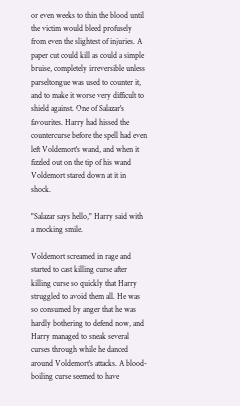or even weeks to thin the blood until the victim would bleed profusely from even the slightest of injuries. A paper cut could kill as could a simple bruise, completely irreversible unless parseltongue was used to counter it, and to make it worse very difficult to shield against. One of Salazar's favourites. Harry had hissed the countercurse before the spell had even left Voldemort's wand, and when it fizzled out on the tip of his wand Voldemort stared down at it in shock.

"Salazar says hello," Harry said with a mocking smile.

Voldemort screamed in rage and started to cast killing curse after killing curse so quickly that Harry struggled to avoid them all. He was so consumed by anger that he was hardly bothering to defend now, and Harry managed to sneak several curses through while he danced around Voldemort's attacks. A blood-boiling curse seemed to have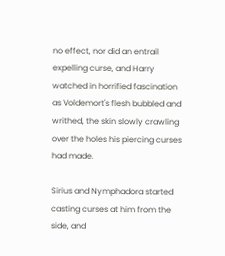no effect, nor did an entrail expelling curse, and Harry watched in horrified fascination as Voldemort's flesh bubbled and writhed, the skin slowly crawling over the holes his piercing curses had made.

Sirius and Nymphadora started casting curses at him from the side, and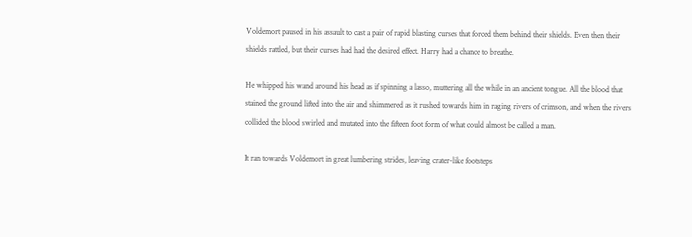Voldemort paused in his assault to cast a pair of rapid blasting curses that forced them behind their shields. Even then their shields rattled, but their curses had had the desired effect. Harry had a chance to breathe.

He whipped his wand around his head as if spinning a lasso, muttering all the while in an ancient tongue. All the blood that stained the ground lifted into the air and shimmered as it rushed towards him in raging rivers of crimson, and when the rivers collided the blood swirled and mutated into the fifteen foot form of what could almost be called a man.

It ran towards Voldemort in great lumbering strides, leaving crater-like footsteps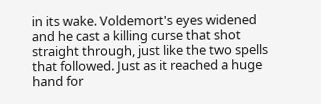in its wake. Voldemort's eyes widened and he cast a killing curse that shot straight through, just like the two spells that followed. Just as it reached a huge hand for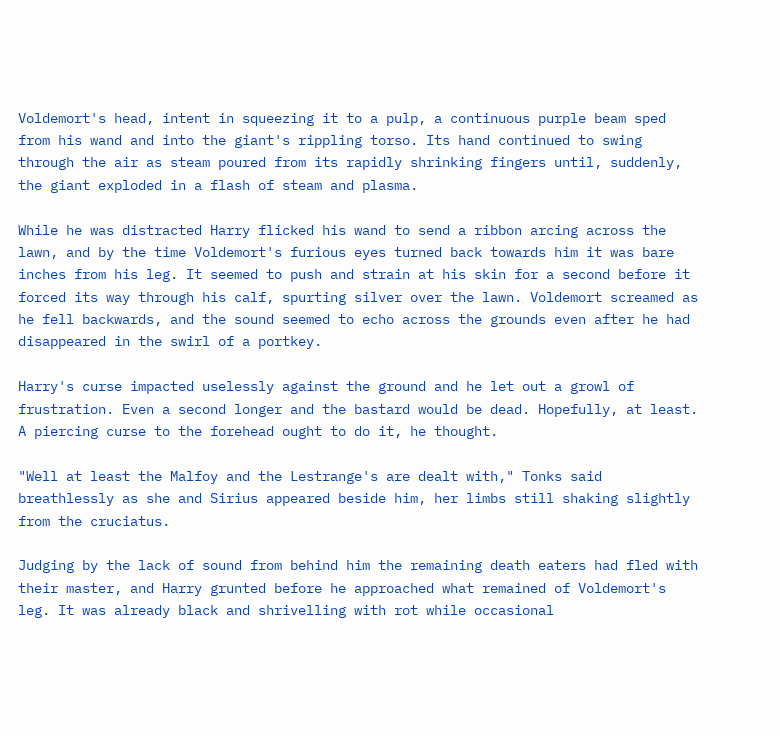Voldemort's head, intent in squeezing it to a pulp, a continuous purple beam sped from his wand and into the giant's rippling torso. Its hand continued to swing through the air as steam poured from its rapidly shrinking fingers until, suddenly, the giant exploded in a flash of steam and plasma.

While he was distracted Harry flicked his wand to send a ribbon arcing across the lawn, and by the time Voldemort's furious eyes turned back towards him it was bare inches from his leg. It seemed to push and strain at his skin for a second before it forced its way through his calf, spurting silver over the lawn. Voldemort screamed as he fell backwards, and the sound seemed to echo across the grounds even after he had disappeared in the swirl of a portkey.

Harry's curse impacted uselessly against the ground and he let out a growl of frustration. Even a second longer and the bastard would be dead. Hopefully, at least. A piercing curse to the forehead ought to do it, he thought.

"Well at least the Malfoy and the Lestrange's are dealt with," Tonks said breathlessly as she and Sirius appeared beside him, her limbs still shaking slightly from the cruciatus.

Judging by the lack of sound from behind him the remaining death eaters had fled with their master, and Harry grunted before he approached what remained of Voldemort's leg. It was already black and shrivelling with rot while occasional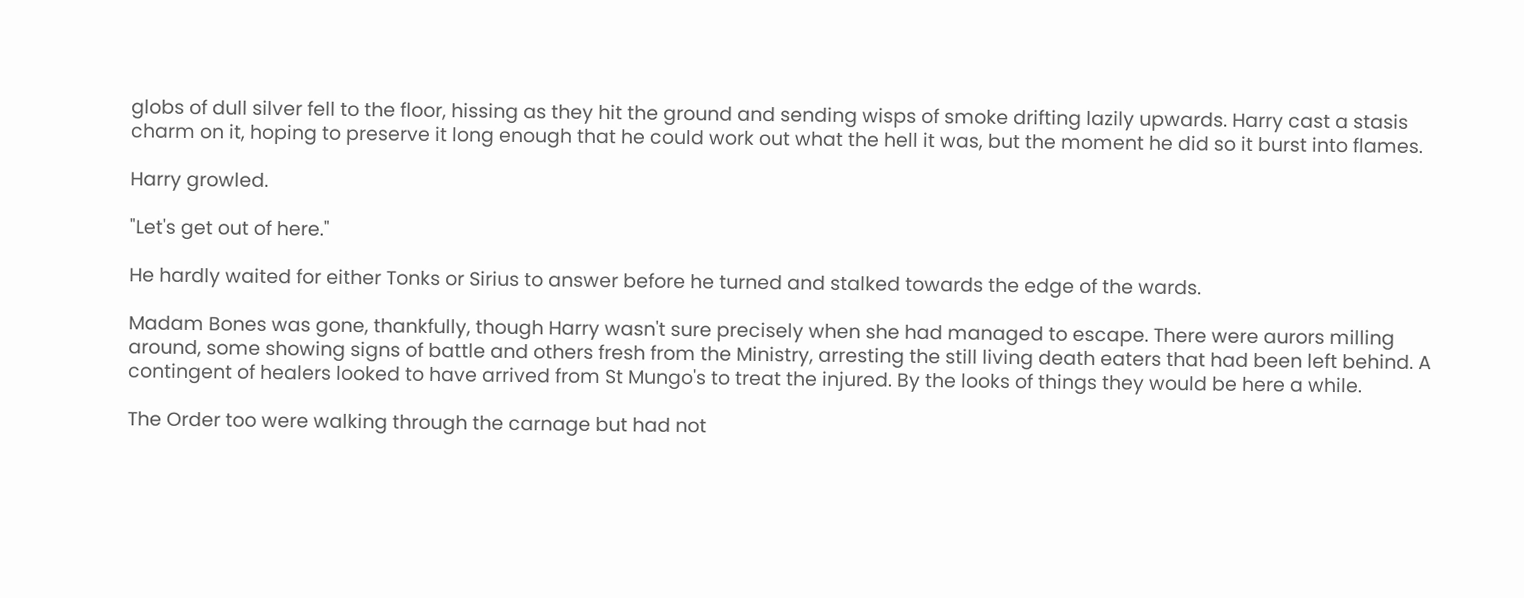globs of dull silver fell to the floor, hissing as they hit the ground and sending wisps of smoke drifting lazily upwards. Harry cast a stasis charm on it, hoping to preserve it long enough that he could work out what the hell it was, but the moment he did so it burst into flames.

Harry growled.

"Let's get out of here."

He hardly waited for either Tonks or Sirius to answer before he turned and stalked towards the edge of the wards.

Madam Bones was gone, thankfully, though Harry wasn't sure precisely when she had managed to escape. There were aurors milling around, some showing signs of battle and others fresh from the Ministry, arresting the still living death eaters that had been left behind. A contingent of healers looked to have arrived from St Mungo's to treat the injured. By the looks of things they would be here a while.

The Order too were walking through the carnage but had not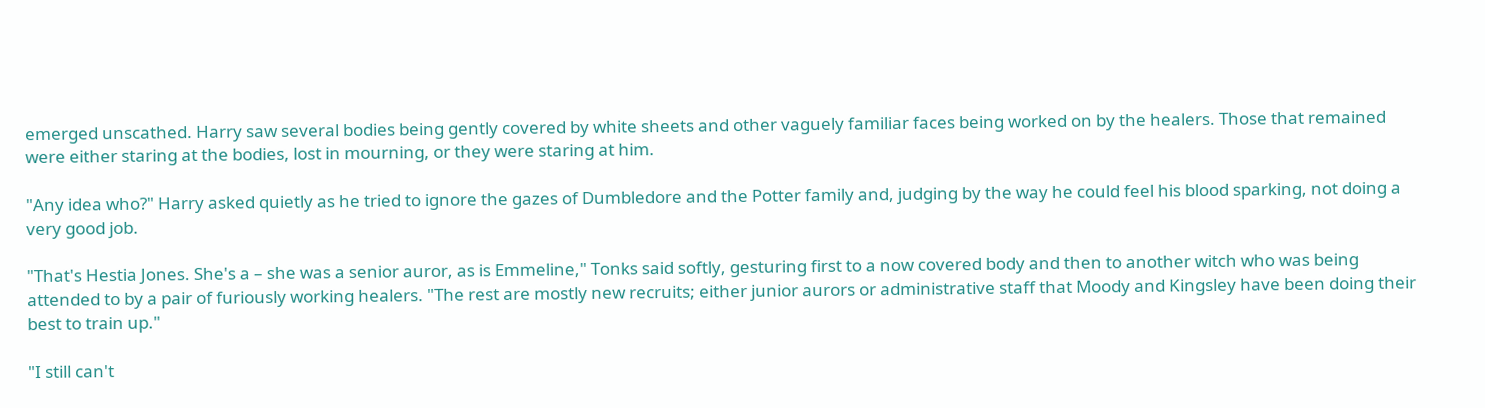emerged unscathed. Harry saw several bodies being gently covered by white sheets and other vaguely familiar faces being worked on by the healers. Those that remained were either staring at the bodies, lost in mourning, or they were staring at him.

"Any idea who?" Harry asked quietly as he tried to ignore the gazes of Dumbledore and the Potter family and, judging by the way he could feel his blood sparking, not doing a very good job.

"That's Hestia Jones. She's a – she was a senior auror, as is Emmeline," Tonks said softly, gesturing first to a now covered body and then to another witch who was being attended to by a pair of furiously working healers. "The rest are mostly new recruits; either junior aurors or administrative staff that Moody and Kingsley have been doing their best to train up."

"I still can't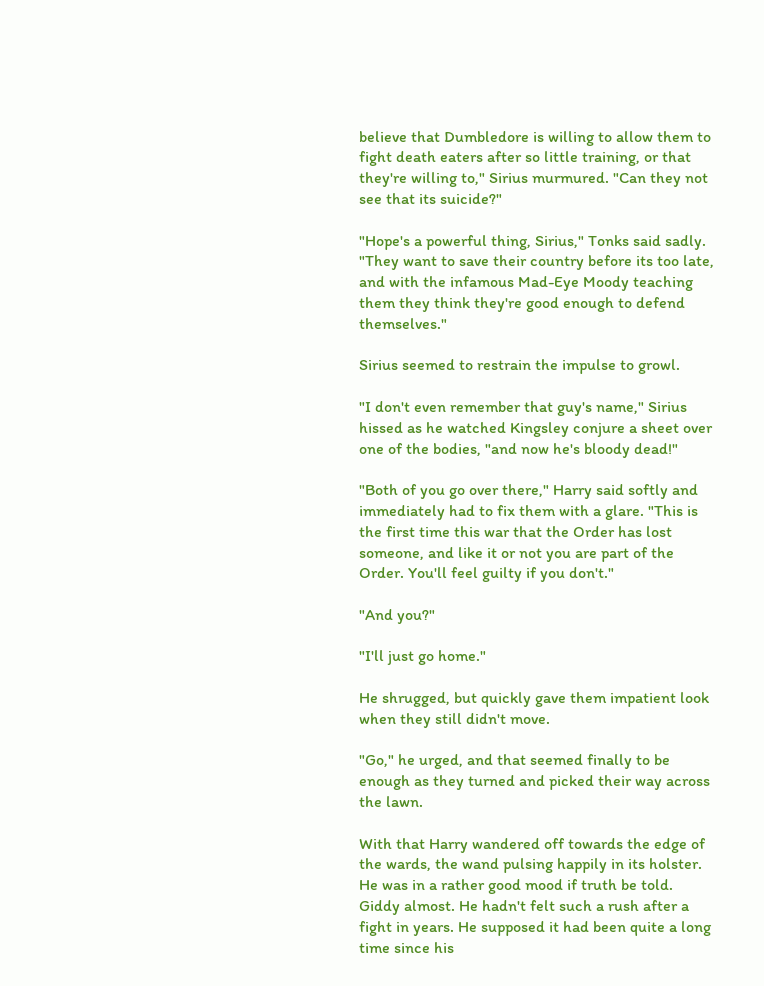believe that Dumbledore is willing to allow them to fight death eaters after so little training, or that they're willing to," Sirius murmured. "Can they not see that its suicide?"

"Hope's a powerful thing, Sirius," Tonks said sadly. "They want to save their country before its too late, and with the infamous Mad-Eye Moody teaching them they think they're good enough to defend themselves."

Sirius seemed to restrain the impulse to growl.

"I don't even remember that guy's name," Sirius hissed as he watched Kingsley conjure a sheet over one of the bodies, "and now he's bloody dead!"

"Both of you go over there," Harry said softly and immediately had to fix them with a glare. "This is the first time this war that the Order has lost someone, and like it or not you are part of the Order. You'll feel guilty if you don't."

"And you?"

"I'll just go home."

He shrugged, but quickly gave them impatient look when they still didn't move.

"Go," he urged, and that seemed finally to be enough as they turned and picked their way across the lawn.

With that Harry wandered off towards the edge of the wards, the wand pulsing happily in its holster. He was in a rather good mood if truth be told. Giddy almost. He hadn't felt such a rush after a fight in years. He supposed it had been quite a long time since his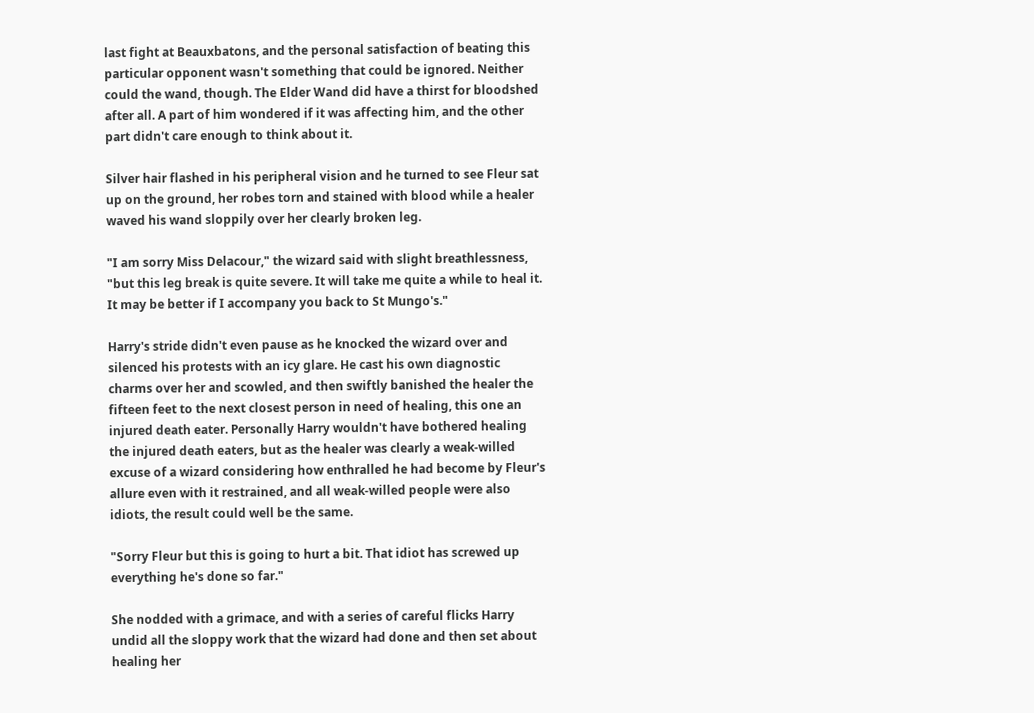last fight at Beauxbatons, and the personal satisfaction of beating this particular opponent wasn't something that could be ignored. Neither could the wand, though. The Elder Wand did have a thirst for bloodshed after all. A part of him wondered if it was affecting him, and the other part didn't care enough to think about it.

Silver hair flashed in his peripheral vision and he turned to see Fleur sat up on the ground, her robes torn and stained with blood while a healer waved his wand sloppily over her clearly broken leg.

"I am sorry Miss Delacour," the wizard said with slight breathlessness, "but this leg break is quite severe. It will take me quite a while to heal it. It may be better if I accompany you back to St Mungo's."

Harry's stride didn't even pause as he knocked the wizard over and silenced his protests with an icy glare. He cast his own diagnostic charms over her and scowled, and then swiftly banished the healer the fifteen feet to the next closest person in need of healing, this one an injured death eater. Personally Harry wouldn't have bothered healing the injured death eaters, but as the healer was clearly a weak-willed excuse of a wizard considering how enthralled he had become by Fleur's allure even with it restrained, and all weak-willed people were also idiots, the result could well be the same.

"Sorry Fleur but this is going to hurt a bit. That idiot has screwed up everything he's done so far."

She nodded with a grimace, and with a series of careful flicks Harry undid all the sloppy work that the wizard had done and then set about healing her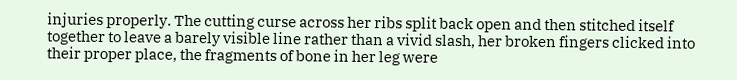injuries properly. The cutting curse across her ribs split back open and then stitched itself together to leave a barely visible line rather than a vivid slash, her broken fingers clicked into their proper place, the fragments of bone in her leg were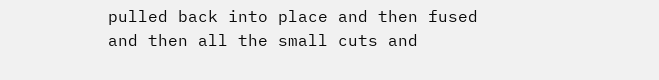pulled back into place and then fused and then all the small cuts and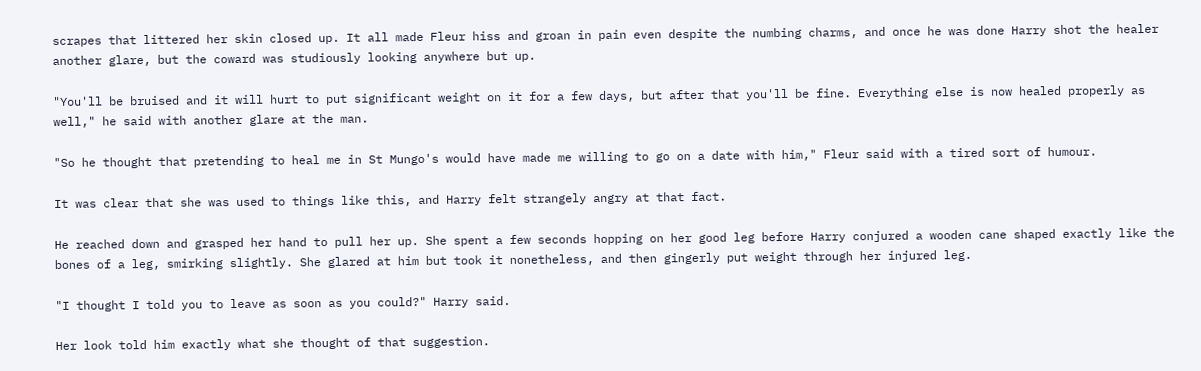scrapes that littered her skin closed up. It all made Fleur hiss and groan in pain even despite the numbing charms, and once he was done Harry shot the healer another glare, but the coward was studiously looking anywhere but up.

"You'll be bruised and it will hurt to put significant weight on it for a few days, but after that you'll be fine. Everything else is now healed properly as well," he said with another glare at the man.

"So he thought that pretending to heal me in St Mungo's would have made me willing to go on a date with him," Fleur said with a tired sort of humour.

It was clear that she was used to things like this, and Harry felt strangely angry at that fact.

He reached down and grasped her hand to pull her up. She spent a few seconds hopping on her good leg before Harry conjured a wooden cane shaped exactly like the bones of a leg, smirking slightly. She glared at him but took it nonetheless, and then gingerly put weight through her injured leg.

"I thought I told you to leave as soon as you could?" Harry said.

Her look told him exactly what she thought of that suggestion.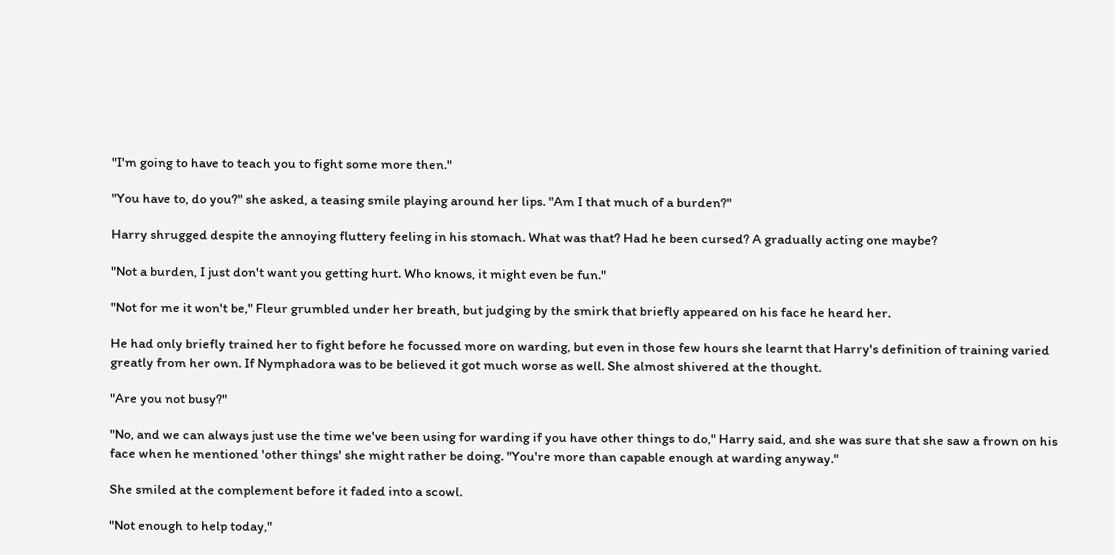"I'm going to have to teach you to fight some more then."

"You have to, do you?" she asked, a teasing smile playing around her lips. "Am I that much of a burden?"

Harry shrugged despite the annoying fluttery feeling in his stomach. What was that? Had he been cursed? A gradually acting one maybe?

"Not a burden, I just don't want you getting hurt. Who knows, it might even be fun."

"Not for me it won't be," Fleur grumbled under her breath, but judging by the smirk that briefly appeared on his face he heard her.

He had only briefly trained her to fight before he focussed more on warding, but even in those few hours she learnt that Harry's definition of training varied greatly from her own. If Nymphadora was to be believed it got much worse as well. She almost shivered at the thought.

"Are you not busy?"

"No, and we can always just use the time we've been using for warding if you have other things to do," Harry said, and she was sure that she saw a frown on his face when he mentioned 'other things' she might rather be doing. "You're more than capable enough at warding anyway."

She smiled at the complement before it faded into a scowl.

"Not enough to help today,"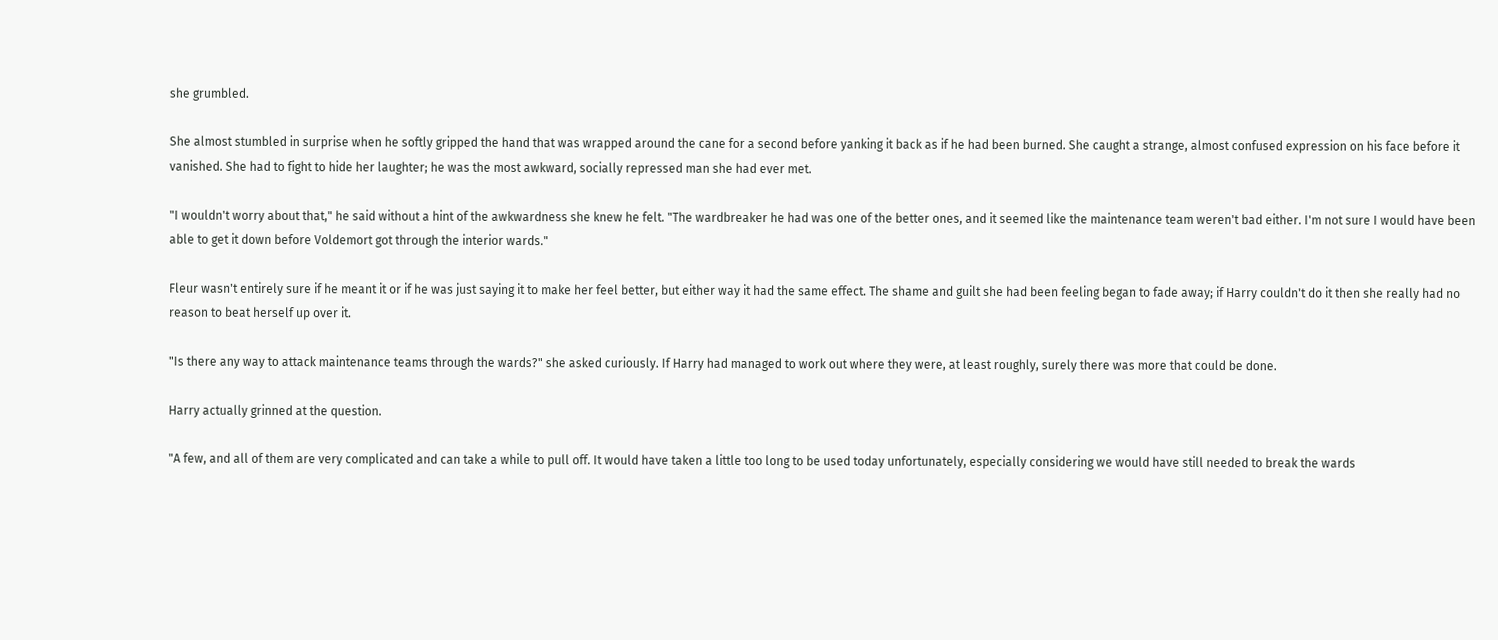she grumbled.

She almost stumbled in surprise when he softly gripped the hand that was wrapped around the cane for a second before yanking it back as if he had been burned. She caught a strange, almost confused expression on his face before it vanished. She had to fight to hide her laughter; he was the most awkward, socially repressed man she had ever met.

"I wouldn't worry about that," he said without a hint of the awkwardness she knew he felt. "The wardbreaker he had was one of the better ones, and it seemed like the maintenance team weren't bad either. I'm not sure I would have been able to get it down before Voldemort got through the interior wards."

Fleur wasn't entirely sure if he meant it or if he was just saying it to make her feel better, but either way it had the same effect. The shame and guilt she had been feeling began to fade away; if Harry couldn't do it then she really had no reason to beat herself up over it.

"Is there any way to attack maintenance teams through the wards?" she asked curiously. If Harry had managed to work out where they were, at least roughly, surely there was more that could be done.

Harry actually grinned at the question.

"A few, and all of them are very complicated and can take a while to pull off. It would have taken a little too long to be used today unfortunately, especially considering we would have still needed to break the wards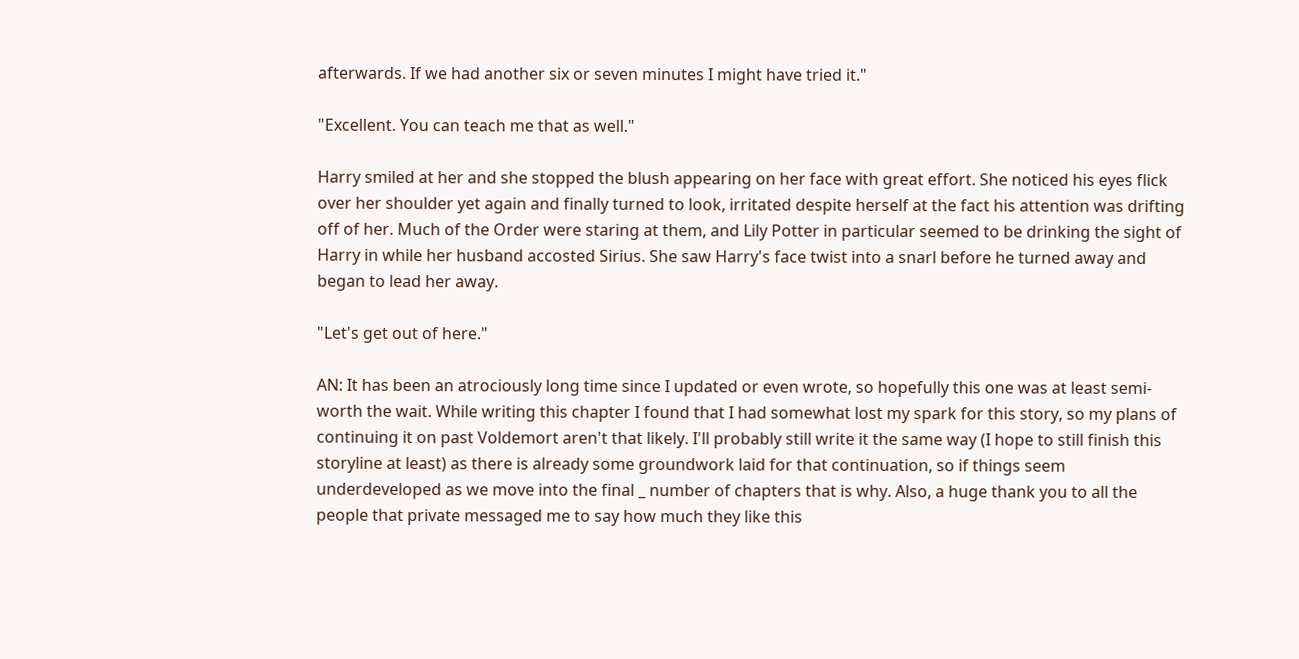afterwards. If we had another six or seven minutes I might have tried it."

"Excellent. You can teach me that as well."

Harry smiled at her and she stopped the blush appearing on her face with great effort. She noticed his eyes flick over her shoulder yet again and finally turned to look, irritated despite herself at the fact his attention was drifting off of her. Much of the Order were staring at them, and Lily Potter in particular seemed to be drinking the sight of Harry in while her husband accosted Sirius. She saw Harry's face twist into a snarl before he turned away and began to lead her away.

"Let's get out of here."

AN: It has been an atrociously long time since I updated or even wrote, so hopefully this one was at least semi-worth the wait. While writing this chapter I found that I had somewhat lost my spark for this story, so my plans of continuing it on past Voldemort aren't that likely. I'll probably still write it the same way (I hope to still finish this storyline at least) as there is already some groundwork laid for that continuation, so if things seem underdeveloped as we move into the final _ number of chapters that is why. Also, a huge thank you to all the people that private messaged me to say how much they like this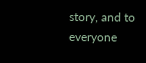story, and to everyone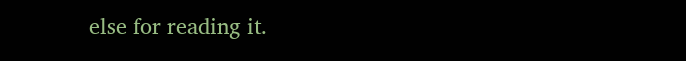else for reading it.